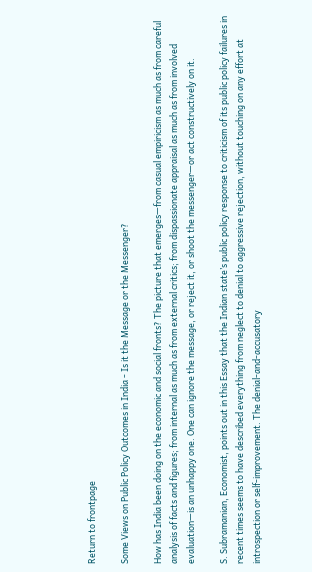Return to frontpage

Some Views on Public Policy Outcomes in India - Is it the Message or the Messenger?

How has India been doing on the economic and social fronts? The picture that emerges—from casual empiricism as much as from careful analysis of facts and figures; from internal as much as from external critics; from dispassionate appraisal as much as from involved evaluation—is an unhappy one. One can ignore the message, or reject it, or shoot the messenger—or act constructively on it.

S. Subramanian, Economist, points out in this Essay that the Indian state’s public policy response to criticism of its public policy failures in recent times seems to have described everything from neglect to denial to aggressive rejection, without touching on any effort at introspection or self-improvement. The denial-and-accusatory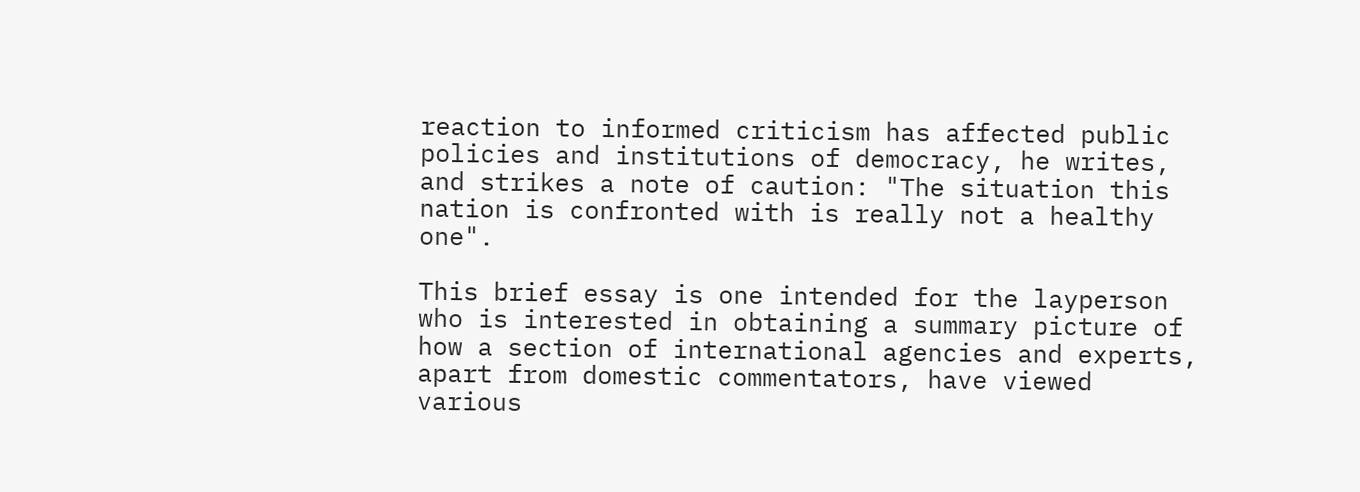reaction to informed criticism has affected public policies and institutions of democracy, he writes, and strikes a note of caution: "The situation this nation is confronted with is really not a healthy one".

This brief essay is one intended for the layperson who is interested in obtaining a summary picture of how a section of international agencies and experts, apart from domestic commentators, have viewed various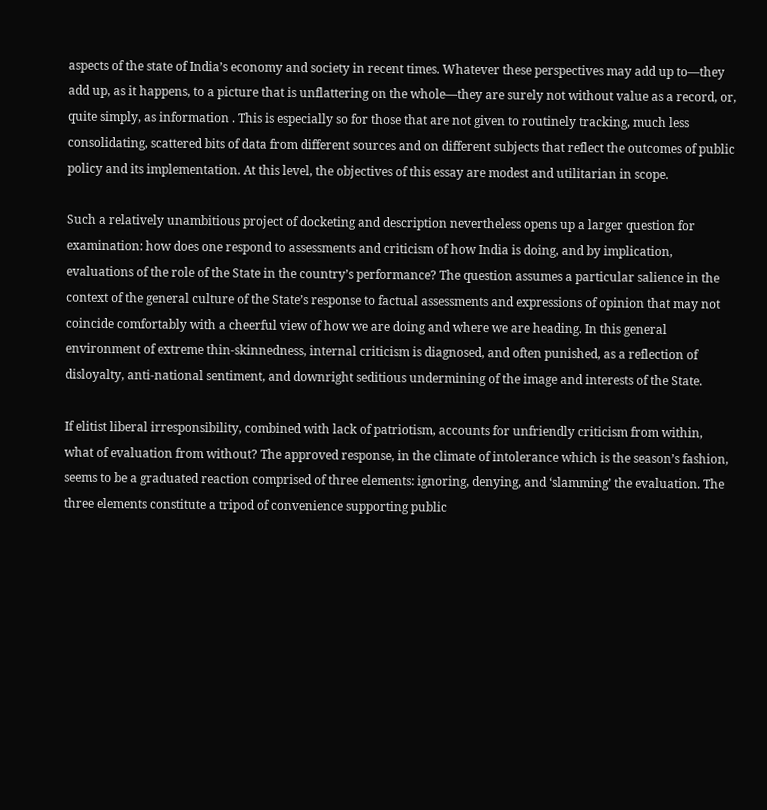aspects of the state of India’s economy and society in recent times. Whatever these perspectives may add up to—they add up, as it happens, to a picture that is unflattering on the whole—they are surely not without value as a record, or, quite simply, as information . This is especially so for those that are not given to routinely tracking, much less consolidating, scattered bits of data from different sources and on different subjects that reflect the outcomes of public policy and its implementation. At this level, the objectives of this essay are modest and utilitarian in scope.

Such a relatively unambitious project of docketing and description nevertheless opens up a larger question for examination: how does one respond to assessments and criticism of how India is doing, and by implication, evaluations of the role of the State in the country’s performance? The question assumes a particular salience in the context of the general culture of the State’s response to factual assessments and expressions of opinion that may not coincide comfortably with a cheerful view of how we are doing and where we are heading. In this general environment of extreme thin-skinnedness, internal criticism is diagnosed, and often punished, as a reflection of disloyalty, anti-national sentiment, and downright seditious undermining of the image and interests of the State.

If elitist liberal irresponsibility, combined with lack of patriotism, accounts for unfriendly criticism from within, what of evaluation from without? The approved response, in the climate of intolerance which is the season’s fashion, seems to be a graduated reaction comprised of three elements: ignoring, denying, and ‘slamming’ the evaluation. The three elements constitute a tripod of convenience supporting public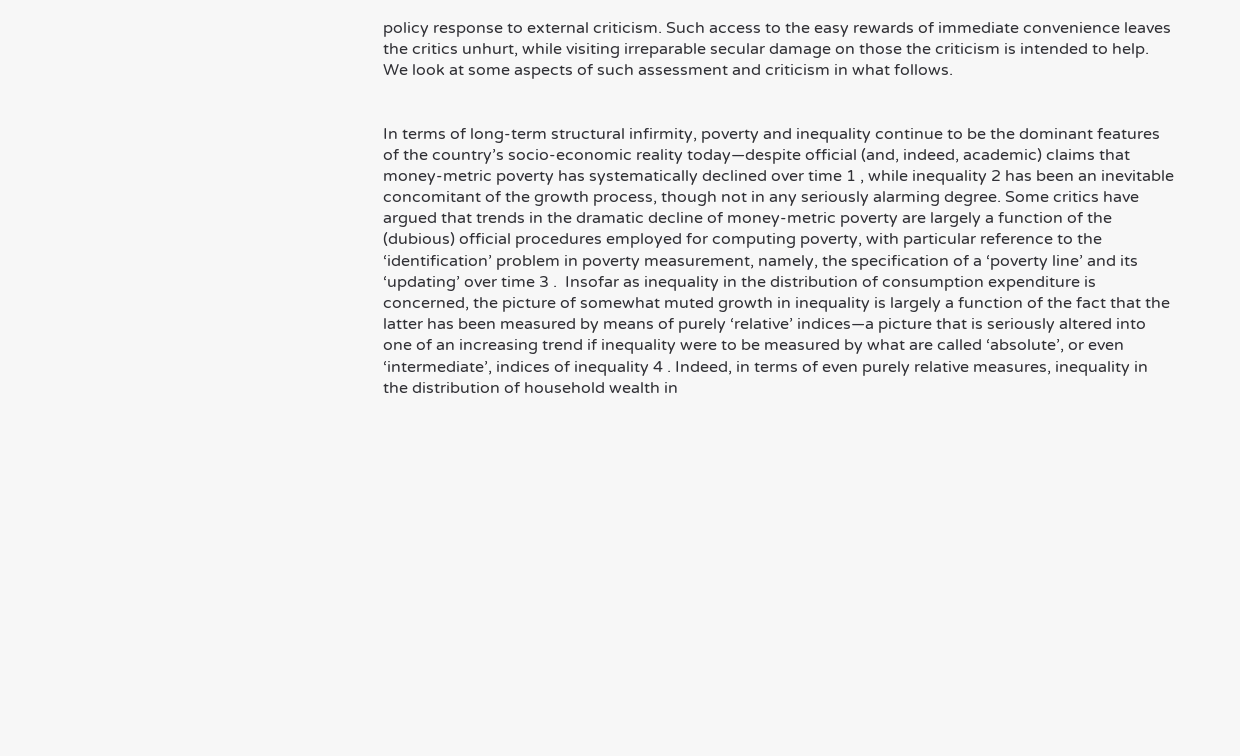policy response to external criticism. Such access to the easy rewards of immediate convenience leaves the critics unhurt, while visiting irreparable secular damage on those the criticism is intended to help. We look at some aspects of such assessment and criticism in what follows.


In terms of long-term structural infirmity, poverty and inequality continue to be the dominant features of the country’s socio-economic reality today—despite official (and, indeed, academic) claims that money-metric poverty has systematically declined over time 1 , while inequality 2 has been an inevitable concomitant of the growth process, though not in any seriously alarming degree. Some critics have argued that trends in the dramatic decline of money-metric poverty are largely a function of the (dubious) official procedures employed for computing poverty, with particular reference to the ‘identification’ problem in poverty measurement, namely, the specification of a ‘poverty line’ and its ‘updating’ over time 3 .  Insofar as inequality in the distribution of consumption expenditure is concerned, the picture of somewhat muted growth in inequality is largely a function of the fact that the latter has been measured by means of purely ‘relative’ indices—a picture that is seriously altered into one of an increasing trend if inequality were to be measured by what are called ‘absolute’, or even ‘intermediate’, indices of inequality 4 . Indeed, in terms of even purely relative measures, inequality in the distribution of household wealth in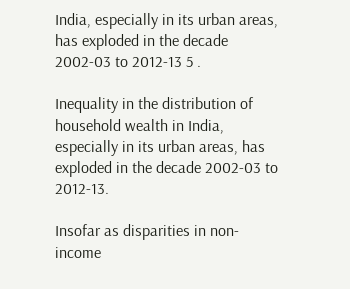India, especially in its urban areas, has exploded in the decade 2002-03 to 2012-13 5 .

Inequality in the distribution of household wealth in India, especially in its urban areas, has exploded in the decade 2002-03 to 2012-13.

Insofar as disparities in non-income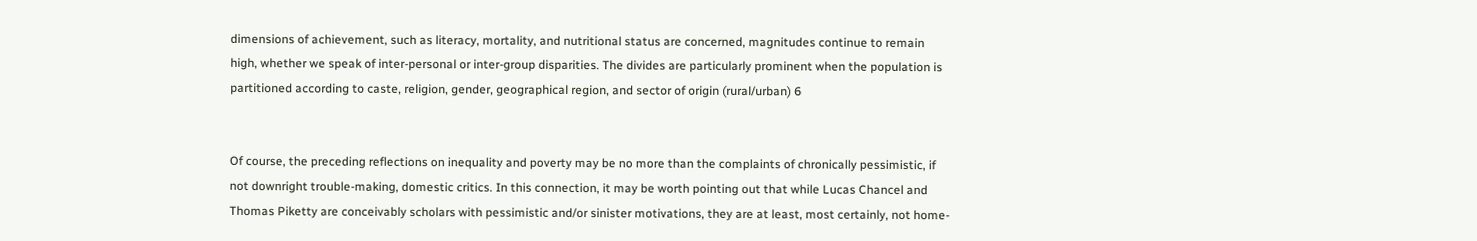dimensions of achievement, such as literacy, mortality, and nutritional status are concerned, magnitudes continue to remain high, whether we speak of inter-personal or inter-group disparities. The divides are particularly prominent when the population is partitioned according to caste, religion, gender, geographical region, and sector of origin (rural/urban) 6


Of course, the preceding reflections on inequality and poverty may be no more than the complaints of chronically pessimistic, if not downright trouble-making, domestic critics. In this connection, it may be worth pointing out that while Lucas Chancel and Thomas Piketty are conceivably scholars with pessimistic and/or sinister motivations, they are at least, most certainly, not home-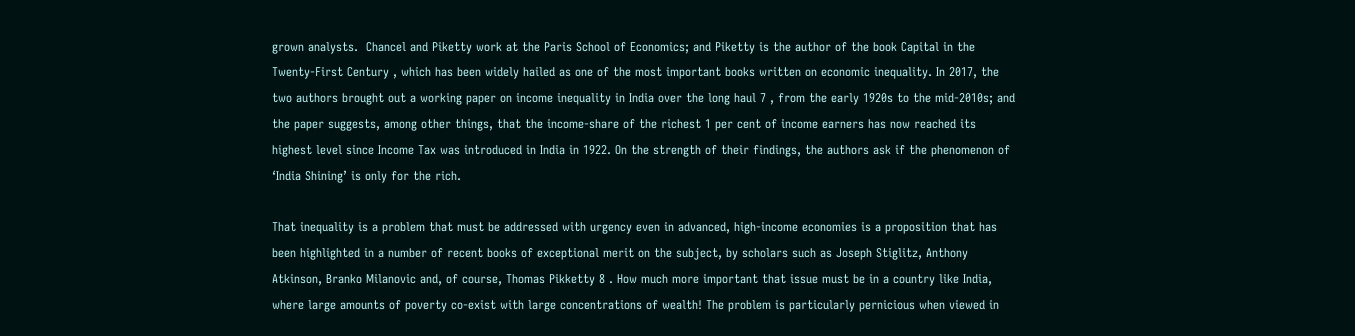grown analysts.  Chancel and Piketty work at the Paris School of Economics; and Piketty is the author of the book Capital in the Twenty-First Century , which has been widely hailed as one of the most important books written on economic inequality. In 2017, the two authors brought out a working paper on income inequality in India over the long haul 7 , from the early 1920s to the mid-2010s; and the paper suggests, among other things, that the income-share of the richest 1 per cent of income earners has now reached its highest level since Income Tax was introduced in India in 1922. On the strength of their findings, the authors ask if the phenomenon of ‘India Shining’ is only for the rich.

That inequality is a problem that must be addressed with urgency even in advanced, high-income economies is a proposition that has been highlighted in a number of recent books of exceptional merit on the subject, by scholars such as Joseph Stiglitz, Anthony Atkinson, Branko Milanovic and, of course, Thomas Pikketty 8 . How much more important that issue must be in a country like India, where large amounts of poverty co-exist with large concentrations of wealth! The problem is particularly pernicious when viewed in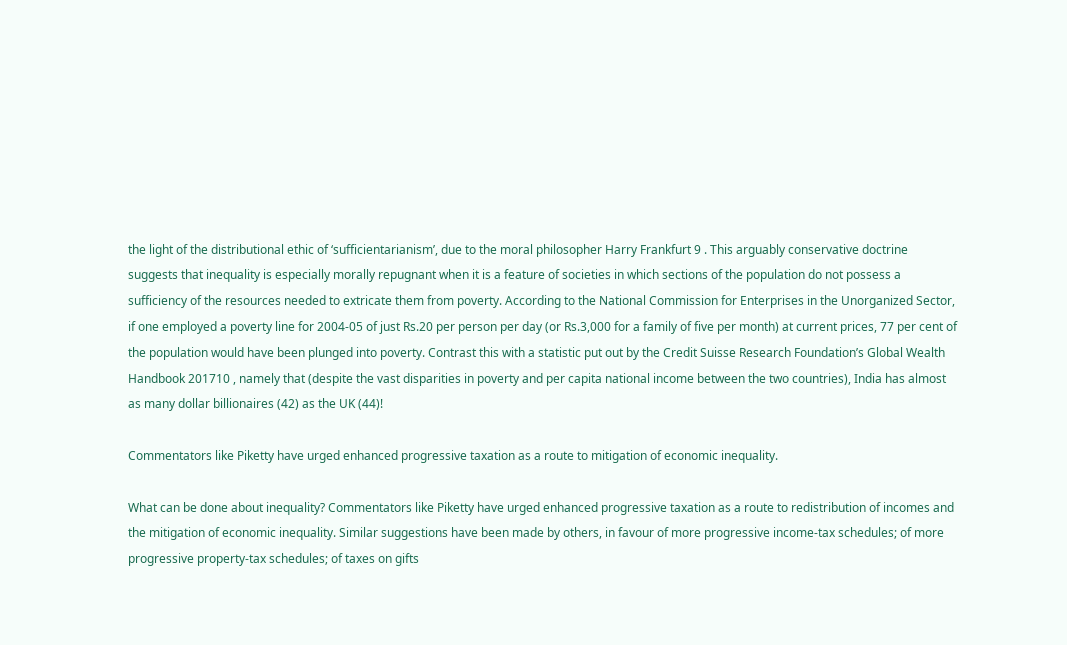the light of the distributional ethic of ‘sufficientarianism’, due to the moral philosopher Harry Frankfurt 9 . This arguably conservative doctrine suggests that inequality is especially morally repugnant when it is a feature of societies in which sections of the population do not possess a sufficiency of the resources needed to extricate them from poverty. According to the National Commission for Enterprises in the Unorganized Sector, if one employed a poverty line for 2004-05 of just Rs.20 per person per day (or Rs.3,000 for a family of five per month) at current prices, 77 per cent of the population would have been plunged into poverty. Contrast this with a statistic put out by the Credit Suisse Research Foundation’s Global Wealth Handbook 201710 , namely that (despite the vast disparities in poverty and per capita national income between the two countries), India has almost as many dollar billionaires (42) as the UK (44)!

Commentators like Piketty have urged enhanced progressive taxation as a route to mitigation of economic inequality.

What can be done about inequality? Commentators like Piketty have urged enhanced progressive taxation as a route to redistribution of incomes and the mitigation of economic inequality. Similar suggestions have been made by others, in favour of more progressive income-tax schedules; of more progressive property-tax schedules; of taxes on gifts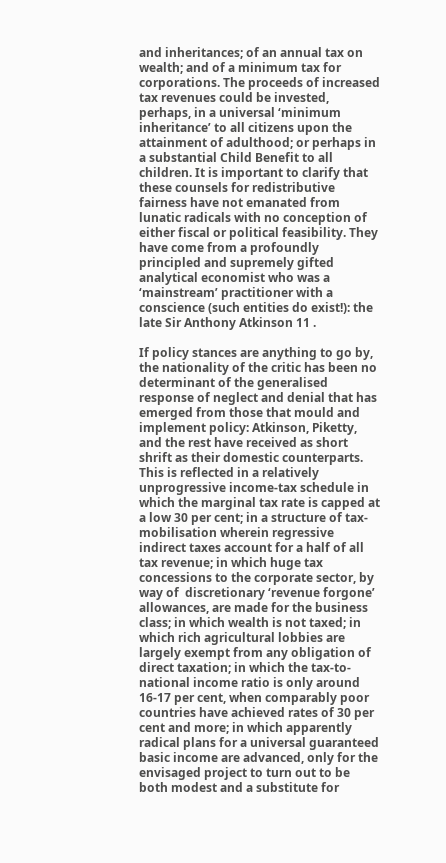and inheritances; of an annual tax on wealth; and of a minimum tax for corporations. The proceeds of increased tax revenues could be invested, perhaps, in a universal ‘minimum inheritance’ to all citizens upon the attainment of adulthood; or perhaps in a substantial Child Benefit to all children. It is important to clarify that these counsels for redistributive fairness have not emanated from lunatic radicals with no conception of either fiscal or political feasibility. They have come from a profoundly principled and supremely gifted analytical economist who was a ‘mainstream’ practitioner with a conscience (such entities do exist!): the late Sir Anthony Atkinson 11 .

If policy stances are anything to go by, the nationality of the critic has been no determinant of the generalised response of neglect and denial that has emerged from those that mould and implement policy: Atkinson, Piketty, and the rest have received as short shrift as their domestic counterparts. This is reflected in a relatively unprogressive income-tax schedule in which the marginal tax rate is capped at a low 30 per cent; in a structure of tax-mobilisation wherein regressive indirect taxes account for a half of all tax revenue; in which huge tax concessions to the corporate sector, by way of  discretionary ‘revenue forgone’ allowances, are made for the business class; in which wealth is not taxed; in which rich agricultural lobbies are largely exempt from any obligation of direct taxation; in which the tax-to-national income ratio is only around 16-17 per cent, when comparably poor countries have achieved rates of 30 per cent and more; in which apparently radical plans for a universal guaranteed basic income are advanced, only for the envisaged project to turn out to be both modest and a substitute for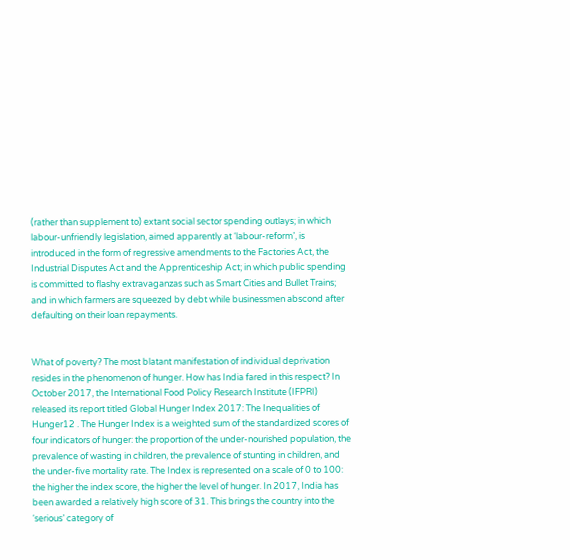(rather than supplement to) extant social sector spending outlays; in which labour-unfriendly legislation, aimed apparently at ‘labour-reform’, is introduced in the form of regressive amendments to the Factories Act, the Industrial Disputes Act and the Apprenticeship Act; in which public spending is committed to flashy extravaganzas such as Smart Cities and Bullet Trains; and in which farmers are squeezed by debt while businessmen abscond after defaulting on their loan repayments.


What of poverty? The most blatant manifestation of individual deprivation resides in the phenomenon of hunger. How has India fared in this respect? In October 2017, the International Food Policy Research Institute (IFPRI) released its report titled Global Hunger Index 2017: The Inequalities of Hunger12 . The Hunger Index is a weighted sum of the standardized scores of four indicators of hunger: the proportion of the under-nourished population, the prevalence of wasting in children, the prevalence of stunting in children, and the under-five mortality rate. The Index is represented on a scale of 0 to 100: the higher the index score, the higher the level of hunger. In 2017, India has been awarded a relatively high score of 31. This brings the country into the ‘serious’ category of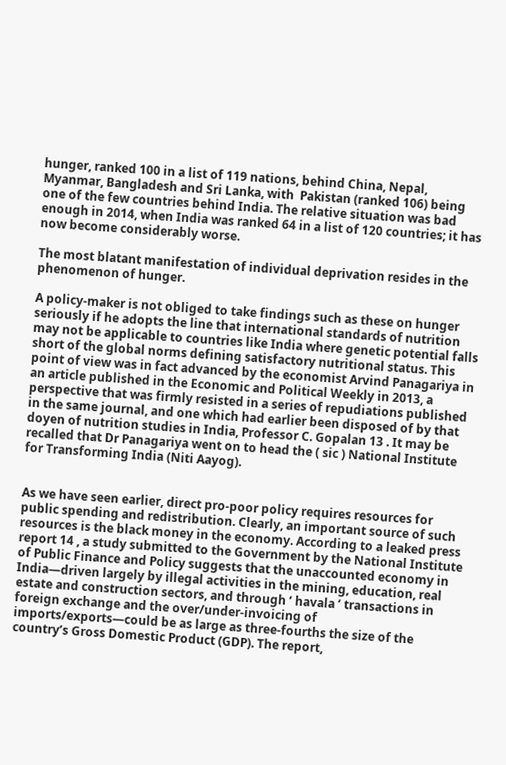hunger, ranked 100 in a list of 119 nations, behind China, Nepal, Myanmar, Bangladesh and Sri Lanka, with  Pakistan (ranked 106) being one of the few countries behind India. The relative situation was bad enough in 2014, when India was ranked 64 in a list of 120 countries; it has now become considerably worse.

The most blatant manifestation of individual deprivation resides in the phenomenon of hunger.

A policy-maker is not obliged to take findings such as these on hunger seriously if he adopts the line that international standards of nutrition may not be applicable to countries like India where genetic potential falls short of the global norms defining satisfactory nutritional status. This point of view was in fact advanced by the economist Arvind Panagariya in an article published in the Economic and Political Weekly in 2013, a perspective that was firmly resisted in a series of repudiations published in the same journal, and one which had earlier been disposed of by that doyen of nutrition studies in India, Professor C. Gopalan 13 . It may be recalled that Dr Panagariya went on to head the ( sic ) National Institute for Transforming India (Niti Aayog).


As we have seen earlier, direct pro-poor policy requires resources for public spending and redistribution. Clearly, an important source of such resources is the black money in the economy. According to a leaked press report 14 , a study submitted to the Government by the National Institute of Public Finance and Policy suggests that the unaccounted economy in India—driven largely by illegal activities in the mining, education, real estate and construction sectors, and through ‘ havala ’ transactions in foreign exchange and the over/under-invoicing of imports/exports—could be as large as three-fourths the size of the country’s Gross Domestic Product (GDP). The report,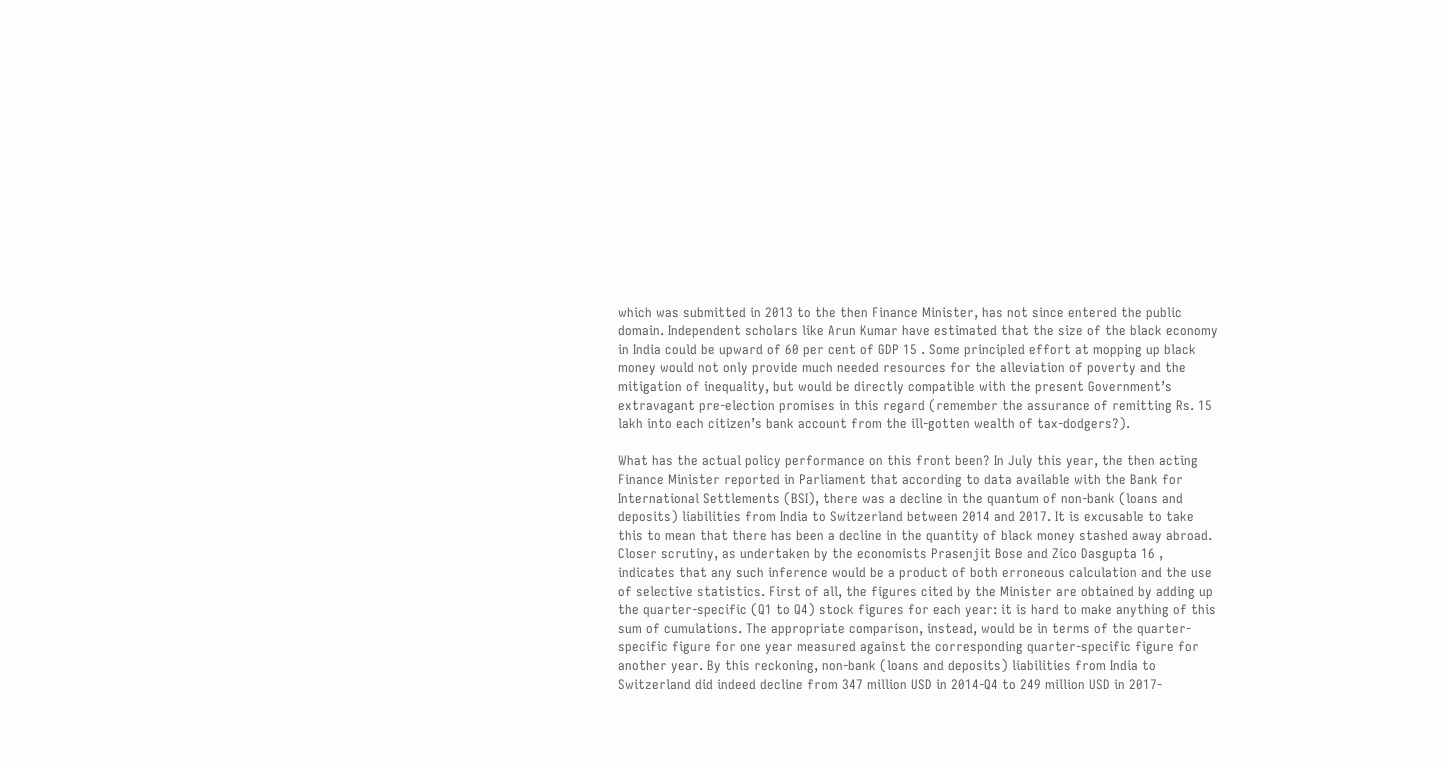which was submitted in 2013 to the then Finance Minister, has not since entered the public domain. Independent scholars like Arun Kumar have estimated that the size of the black economy in India could be upward of 60 per cent of GDP 15 . Some principled effort at mopping up black money would not only provide much needed resources for the alleviation of poverty and the mitigation of inequality, but would be directly compatible with the present Government’s extravagant pre-election promises in this regard (remember the assurance of remitting Rs. 15 lakh into each citizen’s bank account from the ill-gotten wealth of tax-dodgers?).

What has the actual policy performance on this front been? In July this year, the then acting Finance Minister reported in Parliament that according to data available with the Bank for International Settlements (BSI), there was a decline in the quantum of non-bank (loans and deposits) liabilities from India to Switzerland between 2014 and 2017. It is excusable to take this to mean that there has been a decline in the quantity of black money stashed away abroad. Closer scrutiny, as undertaken by the economists Prasenjit Bose and Zico Dasgupta 16 , indicates that any such inference would be a product of both erroneous calculation and the use of selective statistics. First of all, the figures cited by the Minister are obtained by adding up the quarter-specific (Q1 to Q4) stock figures for each year: it is hard to make anything of this sum of cumulations. The appropriate comparison, instead, would be in terms of the quarter-specific figure for one year measured against the corresponding quarter-specific figure for another year. By this reckoning, non-bank (loans and deposits) liabilities from India to Switzerland did indeed decline from 347 million USD in 2014-Q4 to 249 million USD in 2017-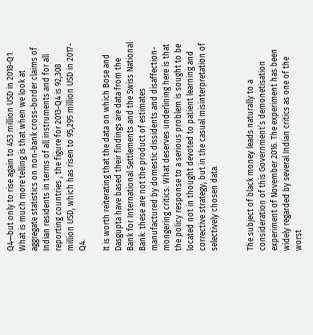Q4—but only to rise again to 453 million USD in 2018-Q1. What is much more telling is that when we look at aggregate statistics on non-bank cross-border claims of Indian residents in terms of all instruments and for all reporting countries , the figure for 2013-Q4 is 92,308 million USD, which has risen to 95,295 million USD in 2017-Q4.

It is worth reiterating that the data on which Bose and Dasgupta have based their findings are data from the Bank for International Settlements and the Swiss National Bank: these are not the product of estimates manufactured by domestic dissidents and disaffection-mongering critics. What deserves underlining here is that the policy response to a serious problem is sought to be located not in thought devoted to patient learning and corrective strategy, but in the casual misinterpretation of selectively chosen data.


The subject of black money leads naturally to a consideration of this Government’s demonetisation experiment of November 2016. The experiment has been widely regarded by several Indian critics as one of the worst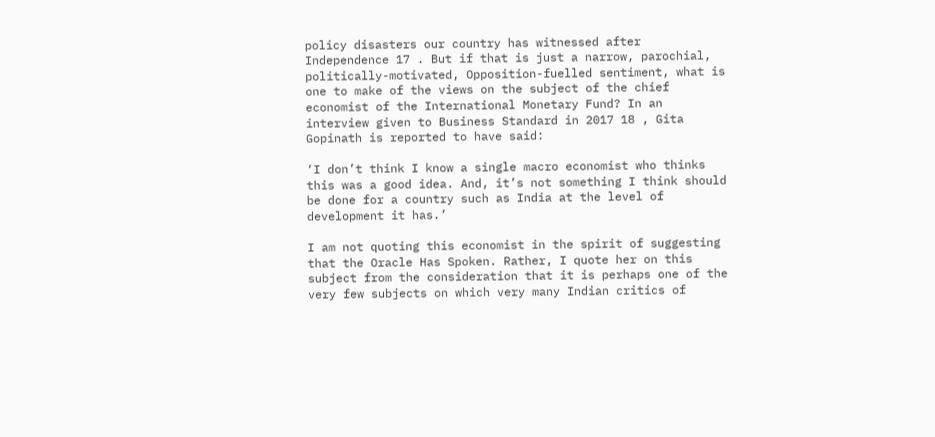policy disasters our country has witnessed after Independence 17 . But if that is just a narrow, parochial, politically-motivated, Opposition-fuelled sentiment, what is one to make of the views on the subject of the chief economist of the International Monetary Fund? In an interview given to Business Standard in 2017 18 , Gita Gopinath is reported to have said:

‘I don’t think I know a single macro economist who thinks this was a good idea. And, it’s not something I think should be done for a country such as India at the level of development it has.’

I am not quoting this economist in the spirit of suggesting that the Oracle Has Spoken. Rather, I quote her on this subject from the consideration that it is perhaps one of the very few subjects on which very many Indian critics of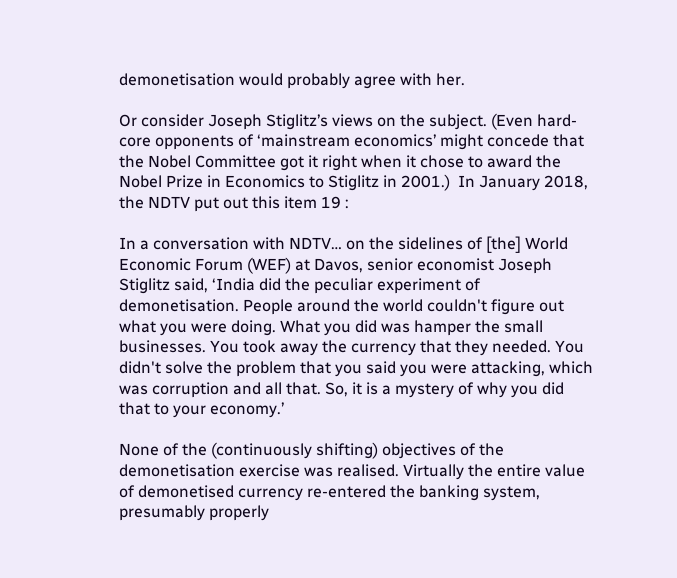demonetisation would probably agree with her.

Or consider Joseph Stiglitz’s views on the subject. (Even hard-core opponents of ‘mainstream economics’ might concede that the Nobel Committee got it right when it chose to award the Nobel Prize in Economics to Stiglitz in 2001.)  In January 2018, the NDTV put out this item 19 :

In a conversation with NDTV… on the sidelines of [the] World Economic Forum (WEF) at Davos, senior economist Joseph Stiglitz said, ‘India did the peculiar experiment of demonetisation. People around the world couldn't figure out what you were doing. What you did was hamper the small businesses. You took away the currency that they needed. You didn't solve the problem that you said you were attacking, which was corruption and all that. So, it is a mystery of why you did that to your economy.’

None of the (continuously shifting) objectives of the demonetisation exercise was realised. Virtually the entire value of demonetised currency re-entered the banking system, presumably properly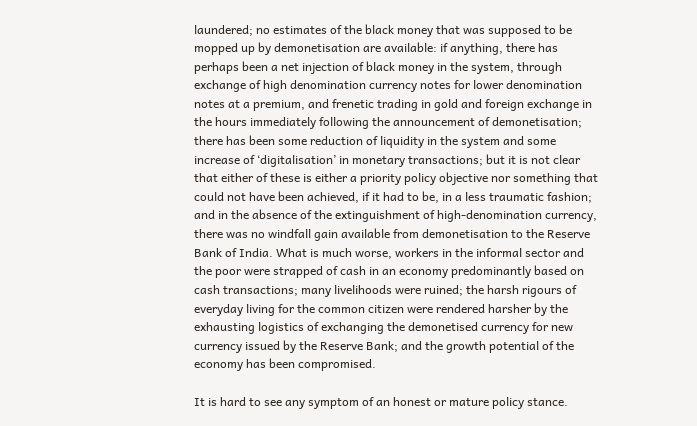laundered; no estimates of the black money that was supposed to be mopped up by demonetisation are available: if anything, there has perhaps been a net injection of black money in the system, through exchange of high denomination currency notes for lower denomination notes at a premium, and frenetic trading in gold and foreign exchange in the hours immediately following the announcement of demonetisation; there has been some reduction of liquidity in the system and some increase of ‘digitalisation’ in monetary transactions; but it is not clear that either of these is either a priority policy objective nor something that could not have been achieved, if it had to be, in a less traumatic fashion; and in the absence of the extinguishment of high-denomination currency, there was no windfall gain available from demonetisation to the Reserve Bank of India. What is much worse, workers in the informal sector and the poor were strapped of cash in an economy predominantly based on cash transactions; many livelihoods were ruined; the harsh rigours of everyday living for the common citizen were rendered harsher by the exhausting logistics of exchanging the demonetised currency for new currency issued by the Reserve Bank; and the growth potential of the economy has been compromised.

It is hard to see any symptom of an honest or mature policy stance.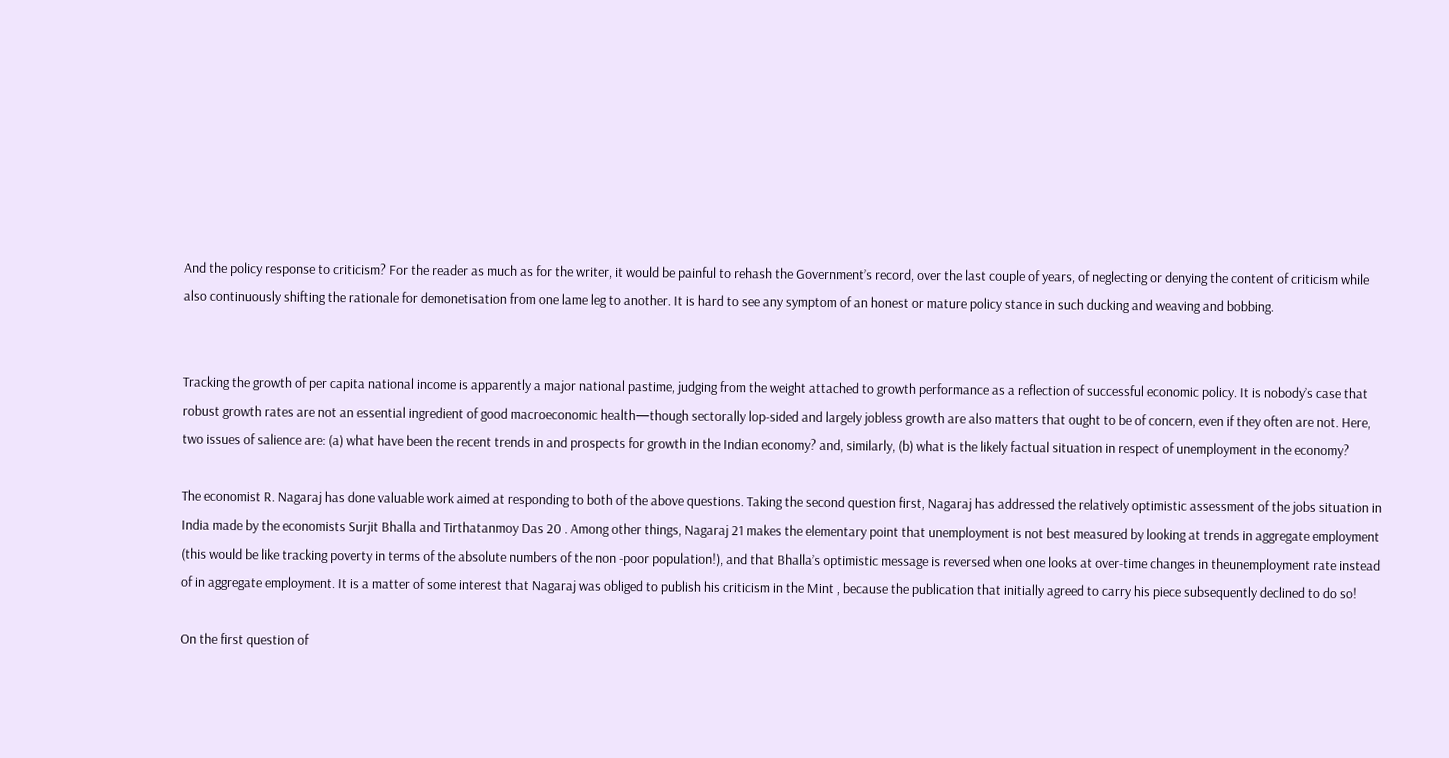And the policy response to criticism? For the reader as much as for the writer, it would be painful to rehash the Government’s record, over the last couple of years, of neglecting or denying the content of criticism while also continuously shifting the rationale for demonetisation from one lame leg to another. It is hard to see any symptom of an honest or mature policy stance in such ducking and weaving and bobbing.


Tracking the growth of per capita national income is apparently a major national pastime, judging from the weight attached to growth performance as a reflection of successful economic policy. It is nobody’s case that robust growth rates are not an essential ingredient of good macroeconomic health—though sectorally lop-sided and largely jobless growth are also matters that ought to be of concern, even if they often are not. Here, two issues of salience are: (a) what have been the recent trends in and prospects for growth in the Indian economy? and, similarly, (b) what is the likely factual situation in respect of unemployment in the economy?

The economist R. Nagaraj has done valuable work aimed at responding to both of the above questions. Taking the second question first, Nagaraj has addressed the relatively optimistic assessment of the jobs situation in India made by the economists Surjit Bhalla and Tirthatanmoy Das 20 . Among other things, Nagaraj 21 makes the elementary point that unemployment is not best measured by looking at trends in aggregate employment (this would be like tracking poverty in terms of the absolute numbers of the non -poor population!), and that Bhalla’s optimistic message is reversed when one looks at over-time changes in theunemployment rate instead of in aggregate employment. It is a matter of some interest that Nagaraj was obliged to publish his criticism in the Mint , because the publication that initially agreed to carry his piece subsequently declined to do so!

On the first question of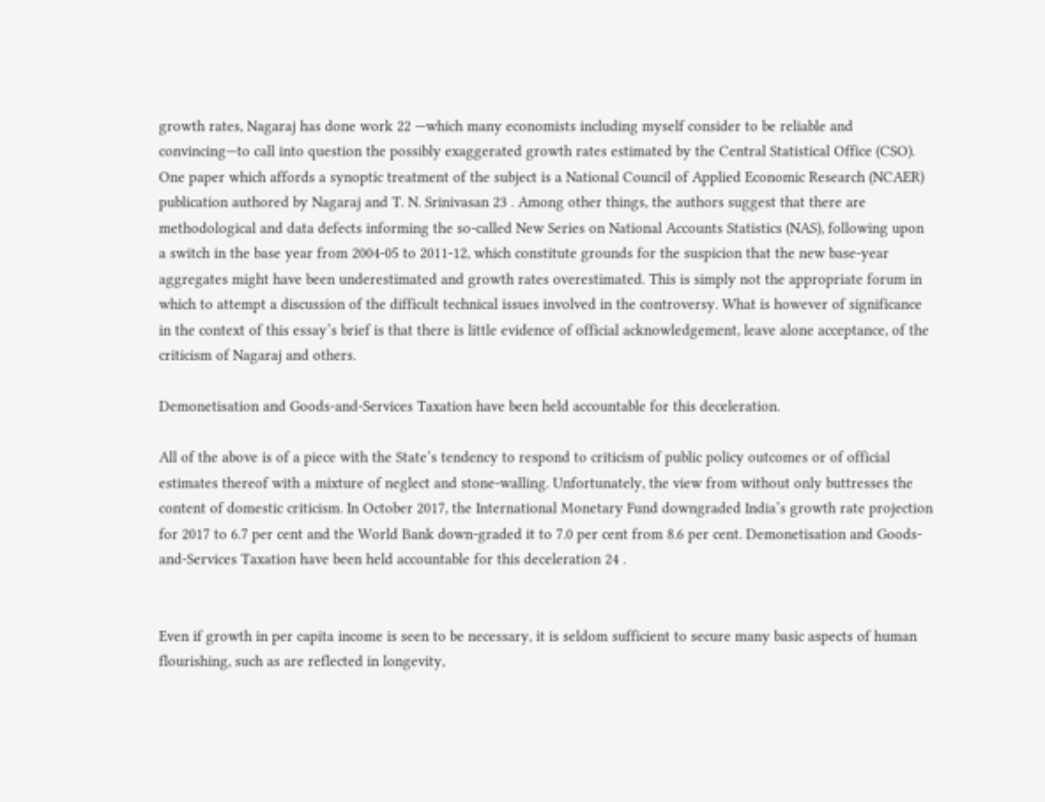growth rates, Nagaraj has done work 22 —which many economists including myself consider to be reliable and convincing—to call into question the possibly exaggerated growth rates estimated by the Central Statistical Office (CSO). One paper which affords a synoptic treatment of the subject is a National Council of Applied Economic Research (NCAER) publication authored by Nagaraj and T. N. Srinivasan 23 . Among other things, the authors suggest that there are methodological and data defects informing the so-called New Series on National Accounts Statistics (NAS), following upon a switch in the base year from 2004-05 to 2011-12, which constitute grounds for the suspicion that the new base-year aggregates might have been underestimated and growth rates overestimated. This is simply not the appropriate forum in which to attempt a discussion of the difficult technical issues involved in the controversy. What is however of significance in the context of this essay’s brief is that there is little evidence of official acknowledgement, leave alone acceptance, of the criticism of Nagaraj and others.

Demonetisation and Goods-and-Services Taxation have been held accountable for this deceleration.

All of the above is of a piece with the State’s tendency to respond to criticism of public policy outcomes or of official estimates thereof with a mixture of neglect and stone-walling. Unfortunately, the view from without only buttresses the content of domestic criticism. In October 2017, the International Monetary Fund downgraded India’s growth rate projection for 2017 to 6.7 per cent and the World Bank down-graded it to 7.0 per cent from 8.6 per cent. Demonetisation and Goods-and-Services Taxation have been held accountable for this deceleration 24 .


Even if growth in per capita income is seen to be necessary, it is seldom sufficient to secure many basic aspects of human flourishing, such as are reflected in longevity,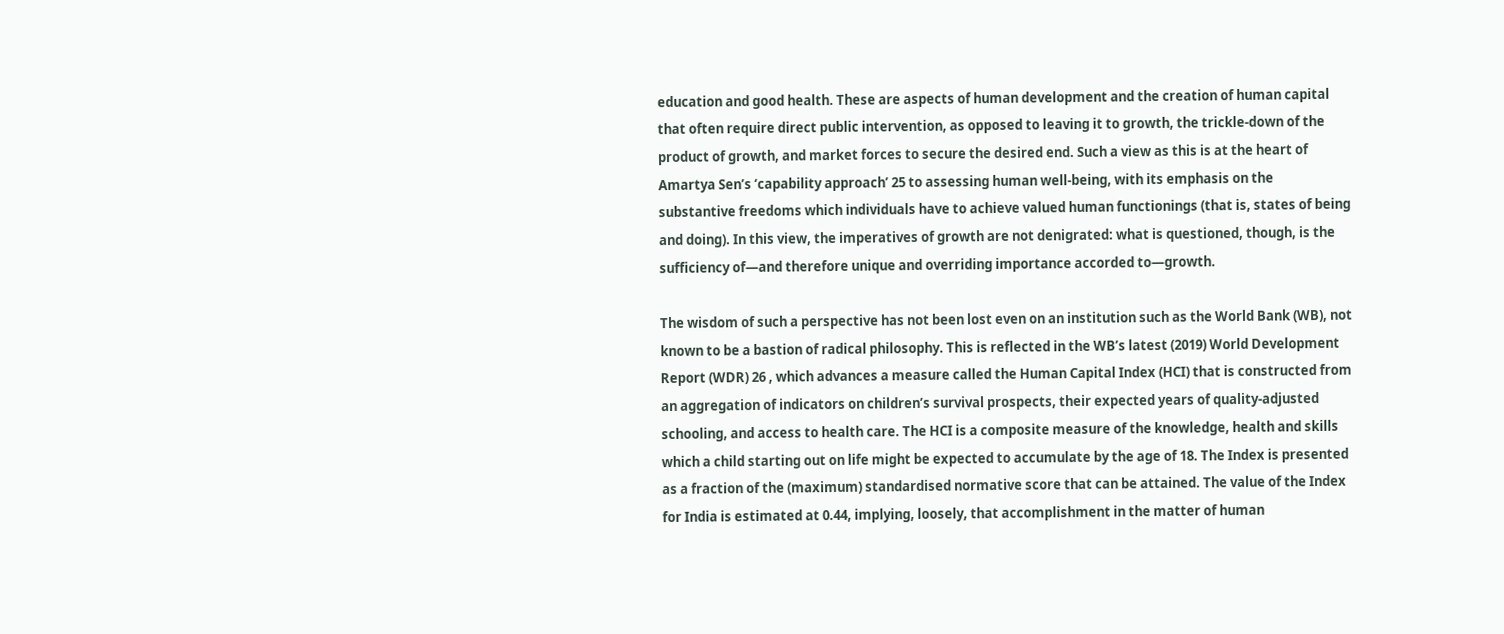education and good health. These are aspects of human development and the creation of human capital that often require direct public intervention, as opposed to leaving it to growth, the trickle-down of the product of growth, and market forces to secure the desired end. Such a view as this is at the heart of Amartya Sen’s ‘capability approach’ 25 to assessing human well-being, with its emphasis on the substantive freedoms which individuals have to achieve valued human functionings (that is, states of being and doing). In this view, the imperatives of growth are not denigrated: what is questioned, though, is the sufficiency of—and therefore unique and overriding importance accorded to—growth.

The wisdom of such a perspective has not been lost even on an institution such as the World Bank (WB), not known to be a bastion of radical philosophy. This is reflected in the WB’s latest (2019) World Development Report (WDR) 26 , which advances a measure called the Human Capital Index (HCI) that is constructed from an aggregation of indicators on children’s survival prospects, their expected years of quality-adjusted schooling, and access to health care. The HCI is a composite measure of the knowledge, health and skills which a child starting out on life might be expected to accumulate by the age of 18. The Index is presented as a fraction of the (maximum) standardised normative score that can be attained. The value of the Index for India is estimated at 0.44, implying, loosely, that accomplishment in the matter of human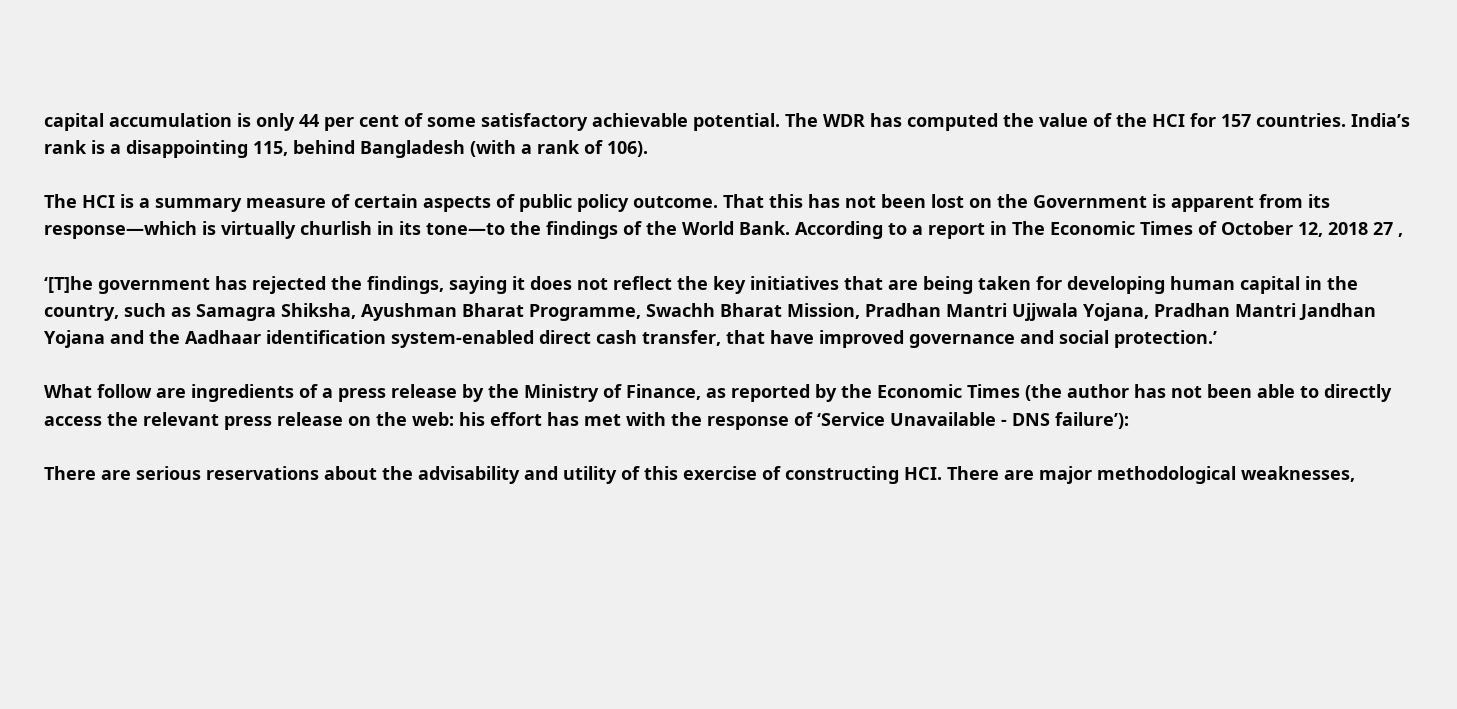capital accumulation is only 44 per cent of some satisfactory achievable potential. The WDR has computed the value of the HCI for 157 countries. India’s rank is a disappointing 115, behind Bangladesh (with a rank of 106).

The HCI is a summary measure of certain aspects of public policy outcome. That this has not been lost on the Government is apparent from its response—which is virtually churlish in its tone—to the findings of the World Bank. According to a report in The Economic Times of October 12, 2018 27 ,

‘[T]he government has rejected the findings, saying it does not reflect the key initiatives that are being taken for developing human capital in the country, such as Samagra Shiksha, Ayushman Bharat Programme, Swachh Bharat Mission, Pradhan Mantri Ujjwala Yojana, Pradhan Mantri Jandhan Yojana and the Aadhaar identification system-enabled direct cash transfer, that have improved governance and social protection.’

What follow are ingredients of a press release by the Ministry of Finance, as reported by the Economic Times (the author has not been able to directly access the relevant press release on the web: his effort has met with the response of ‘Service Unavailable - DNS failure’):

There are serious reservations about the advisability and utility of this exercise of constructing HCI. There are major methodological weaknesses,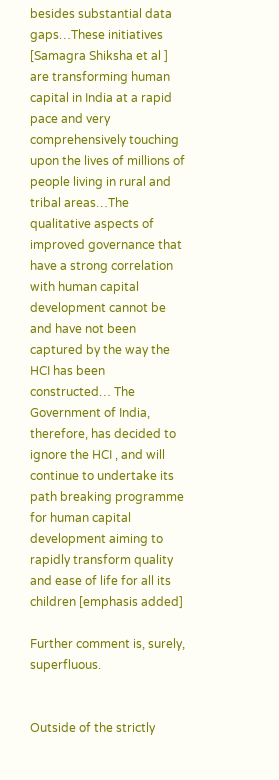besides substantial data gaps…These initiatives [Samagra Shiksha et al ] are transforming human capital in India at a rapid pace and very comprehensively touching upon the lives of millions of people living in rural and tribal areas…The qualitative aspects of improved governance that have a strong correlation with human capital development cannot be and have not been captured by the way the HCI has been constructed… The Government of India, therefore, has decided to ignore the HCI , and will continue to undertake its path breaking programme for human capital development aiming to rapidly transform quality and ease of life for all its children [emphasis added]

Further comment is, surely, superfluous.


Outside of the strictly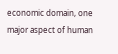economic domain, one major aspect of human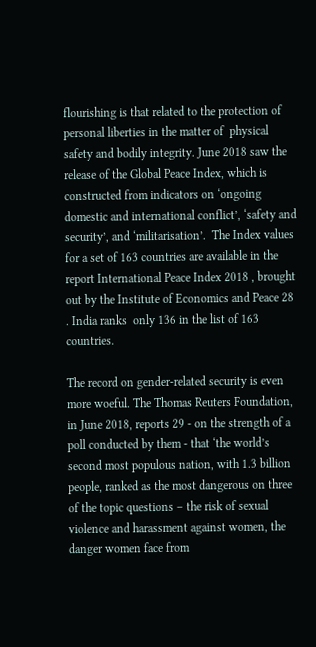flourishing is that related to the protection of personal liberties in the matter of  physical safety and bodily integrity. June 2018 saw the release of the Global Peace Index, which is constructed from indicators on ‘ongoing domestic and international conflict’, ‘safety and security’, and ‘militarisation’.  The Index values for a set of 163 countries are available in the report International Peace Index 2018 , brought out by the Institute of Economics and Peace 28 . India ranks  only 136 in the list of 163 countries.

The record on gender-related security is even more woeful. The Thomas Reuters Foundation, in June 2018, reports 29 - on the strength of a poll conducted by them - that ‘the world’s second most populous nation, with 1.3 billion people, ranked as the most dangerous on three of the topic questions – the risk of sexual violence and harassment against women, the danger women face from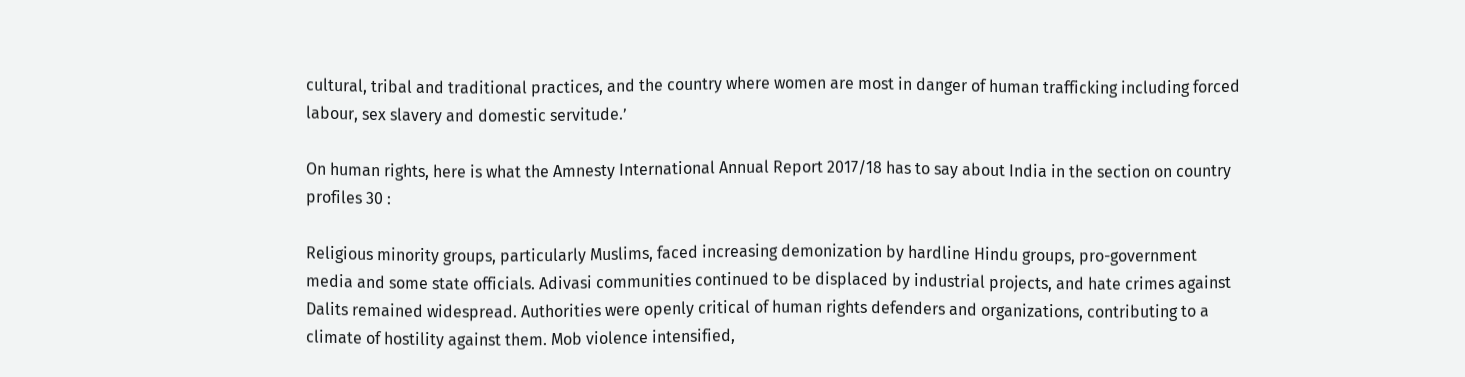cultural, tribal and traditional practices, and the country where women are most in danger of human trafficking including forced labour, sex slavery and domestic servitude.’

On human rights, here is what the Amnesty International Annual Report 2017/18 has to say about India in the section on country profiles 30 :

Religious minority groups, particularly Muslims, faced increasing demonization by hardline Hindu groups, pro-government media and some state officials. Adivasi communities continued to be displaced by industrial projects, and hate crimes against Dalits remained widespread. Authorities were openly critical of human rights defenders and organizations, contributing to a climate of hostility against them. Mob violence intensified,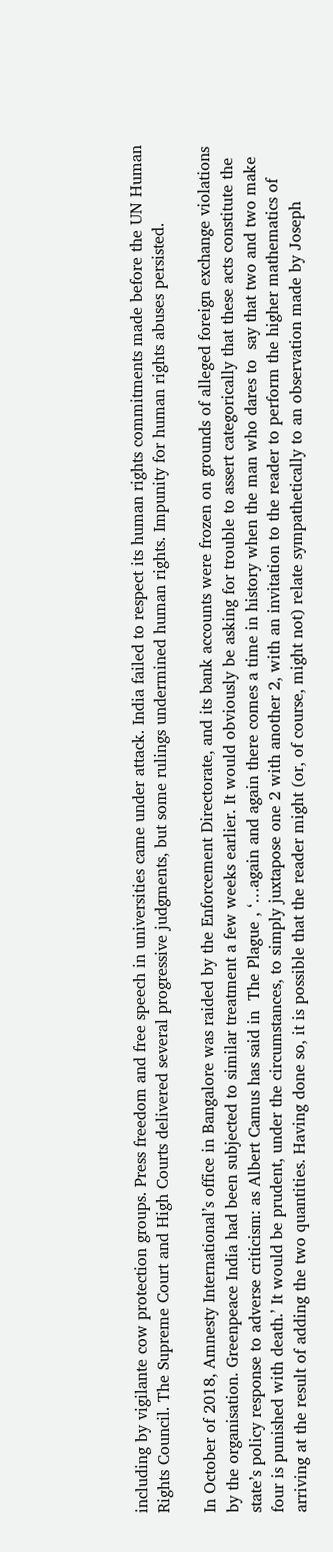including by vigilante cow protection groups. Press freedom and free speech in universities came under attack. India failed to respect its human rights commitments made before the UN Human Rights Council. The Supreme Court and High Courts delivered several progressive judgments, but some rulings undermined human rights. Impunity for human rights abuses persisted.

In October of 2018, Amnesty International’s office in Bangalore was raided by the Enforcement Directorate, and its bank accounts were frozen on grounds of alleged foreign exchange violations by the organisation. Greenpeace India had been subjected to similar treatment a few weeks earlier. It would obviously be asking for trouble to assert categorically that these acts constitute the state’s policy response to adverse criticism: as Albert Camus has said in  The Plague , ‘…again and again there comes a time in history when the man who dares to  say that two and two make four is punished with death.’ It would be prudent, under the circumstances, to simply juxtapose one 2 with another 2, with an invitation to the reader to perform the higher mathematics of arriving at the result of adding the two quantities. Having done so, it is possible that the reader might (or, of course, might not) relate sympathetically to an observation made by Joseph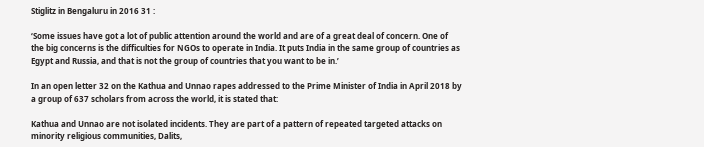Stiglitz in Bengaluru in 2016 31 :

‘Some issues have got a lot of public attention around the world and are of a great deal of concern. One of the big concerns is the difficulties for NGOs to operate in India. It puts India in the same group of countries as Egypt and Russia, and that is not the group of countries that you want to be in.’

In an open letter 32 on the Kathua and Unnao rapes addressed to the Prime Minister of India in April 2018 by a group of 637 scholars from across the world, it is stated that:

Kathua and Unnao are not isolated incidents. They are part of a pattern of repeated targeted attacks on minority religious communities, Dalits,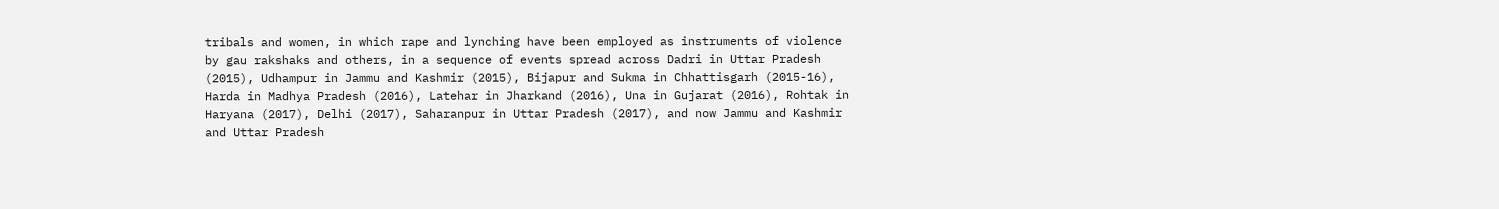tribals and women, in which rape and lynching have been employed as instruments of violence by gau rakshaks and others, in a sequence of events spread across Dadri in Uttar Pradesh (2015), Udhampur in Jammu and Kashmir (2015), Bijapur and Sukma in Chhattisgarh (2015-16), Harda in Madhya Pradesh (2016), Latehar in Jharkand (2016), Una in Gujarat (2016), Rohtak in Haryana (2017), Delhi (2017), Saharanpur in Uttar Pradesh (2017), and now Jammu and Kashmir and Uttar Pradesh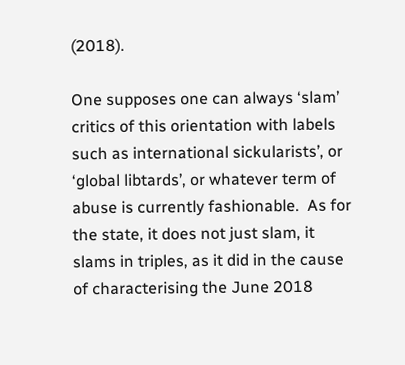(2018).

One supposes one can always ‘slam’ critics of this orientation with labels such as international sickularists’, or ‘global libtards’, or whatever term of abuse is currently fashionable.  As for the state, it does not just slam, it slams in triples, as it did in the cause of characterising the June 2018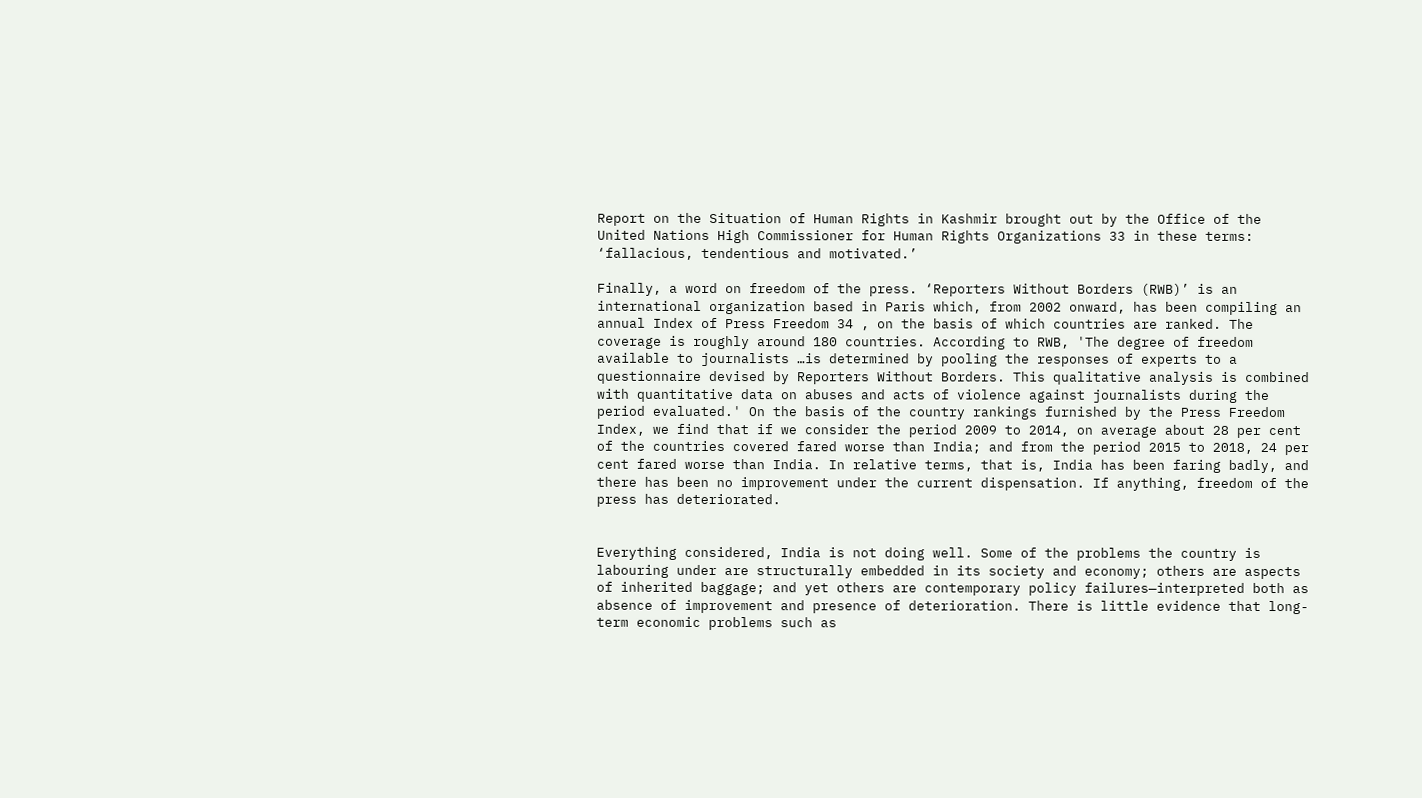Report on the Situation of Human Rights in Kashmir brought out by the Office of the United Nations High Commissioner for Human Rights Organizations 33 in these terms: ‘fallacious, tendentious and motivated.’

Finally, a word on freedom of the press. ‘Reporters Without Borders (RWB)’ is an international organization based in Paris which, from 2002 onward, has been compiling an annual Index of Press Freedom 34 , on the basis of which countries are ranked. The coverage is roughly around 180 countries. According to RWB, 'The degree of freedom available to journalists …is determined by pooling the responses of experts to a questionnaire devised by Reporters Without Borders. This qualitative analysis is combined with quantitative data on abuses and acts of violence against journalists during the period evaluated.' On the basis of the country rankings furnished by the Press Freedom Index, we find that if we consider the period 2009 to 2014, on average about 28 per cent of the countries covered fared worse than India; and from the period 2015 to 2018, 24 per cent fared worse than India. In relative terms, that is, India has been faring badly, and there has been no improvement under the current dispensation. If anything, freedom of the press has deteriorated.


Everything considered, India is not doing well. Some of the problems the country is labouring under are structurally embedded in its society and economy; others are aspects of inherited baggage; and yet others are contemporary policy failures—interpreted both as absence of improvement and presence of deterioration. There is little evidence that long-term economic problems such as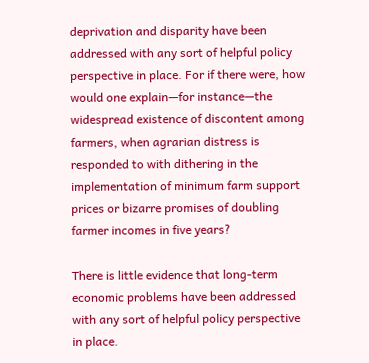deprivation and disparity have been addressed with any sort of helpful policy perspective in place. For if there were, how would one explain—for instance—the widespread existence of discontent among farmers, when agrarian distress is responded to with dithering in the implementation of minimum farm support prices or bizarre promises of doubling farmer incomes in five years?

There is little evidence that long-term economic problems have been addressed with any sort of helpful policy perspective in place.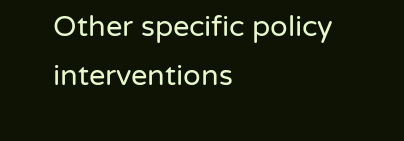Other specific policy interventions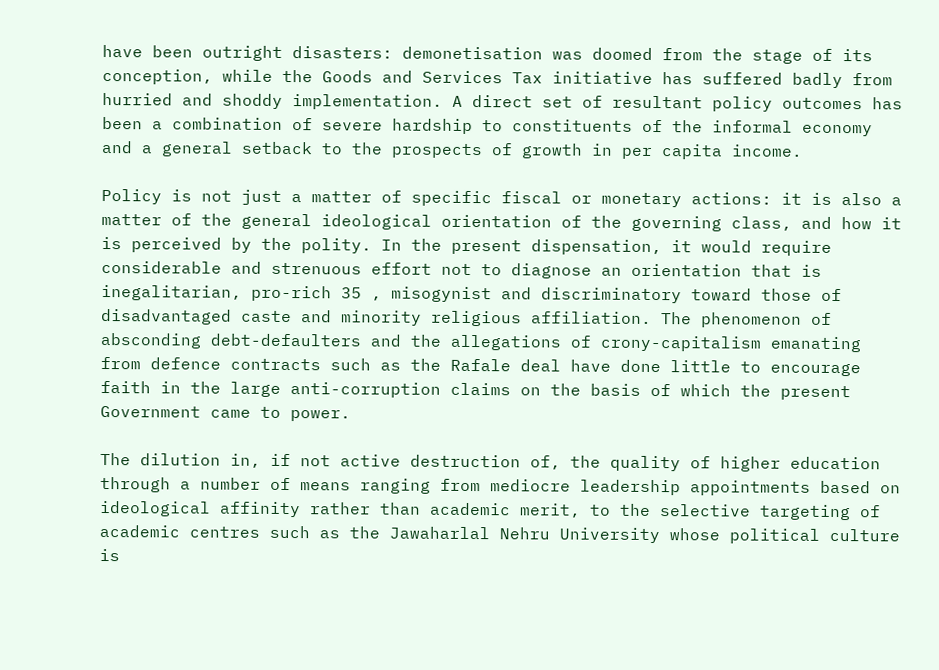have been outright disasters: demonetisation was doomed from the stage of its conception, while the Goods and Services Tax initiative has suffered badly from hurried and shoddy implementation. A direct set of resultant policy outcomes has been a combination of severe hardship to constituents of the informal economy and a general setback to the prospects of growth in per capita income.

Policy is not just a matter of specific fiscal or monetary actions: it is also a matter of the general ideological orientation of the governing class, and how it is perceived by the polity. In the present dispensation, it would require considerable and strenuous effort not to diagnose an orientation that is inegalitarian, pro-rich 35 , misogynist and discriminatory toward those of disadvantaged caste and minority religious affiliation. The phenomenon of absconding debt-defaulters and the allegations of crony-capitalism emanating from defence contracts such as the Rafale deal have done little to encourage faith in the large anti-corruption claims on the basis of which the present Government came to power.

The dilution in, if not active destruction of, the quality of higher education through a number of means ranging from mediocre leadership appointments based on ideological affinity rather than academic merit, to the selective targeting of academic centres such as the Jawaharlal Nehru University whose political culture is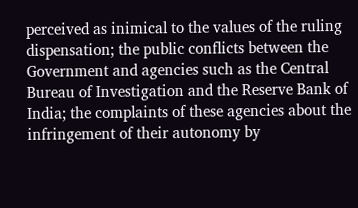perceived as inimical to the values of the ruling dispensation; the public conflicts between the Government and agencies such as the Central Bureau of Investigation and the Reserve Bank of India; the complaints of these agencies about the infringement of their autonomy by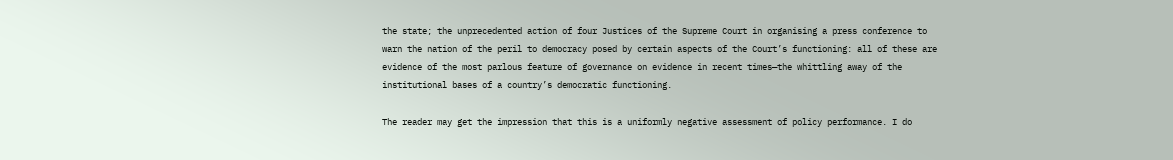the state; the unprecedented action of four Justices of the Supreme Court in organising a press conference to warn the nation of the peril to democracy posed by certain aspects of the Court’s functioning: all of these are evidence of the most parlous feature of governance on evidence in recent times—the whittling away of the institutional bases of a country’s democratic functioning.

The reader may get the impression that this is a uniformly negative assessment of policy performance. I do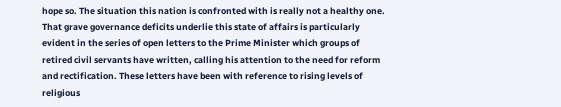hope so. The situation this nation is confronted with is really not a healthy one. That grave governance deficits underlie this state of affairs is particularly evident in the series of open letters to the Prime Minister which groups of retired civil servants have written, calling his attention to the need for reform and rectification. These letters have been with reference to rising levels of religious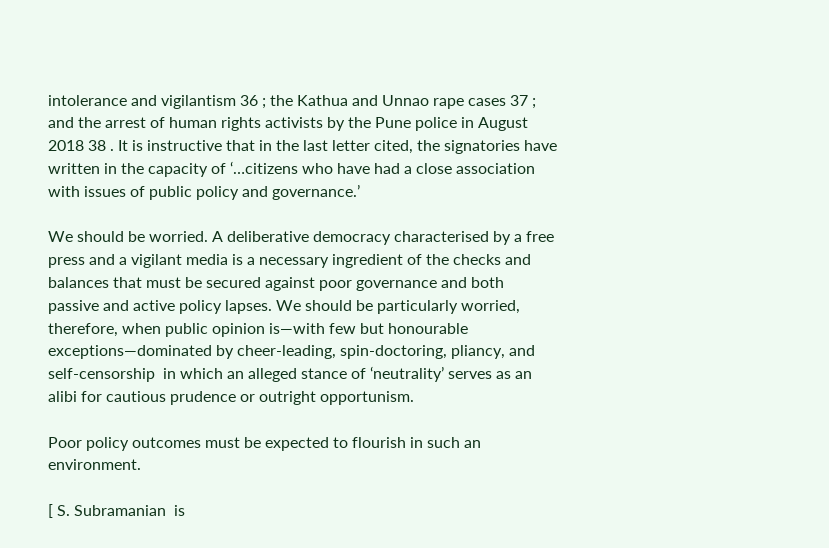intolerance and vigilantism 36 ; the Kathua and Unnao rape cases 37 ; and the arrest of human rights activists by the Pune police in August 2018 38 . It is instructive that in the last letter cited, the signatories have written in the capacity of ‘…citizens who have had a close association with issues of public policy and governance.’

We should be worried. A deliberative democracy characterised by a free press and a vigilant media is a necessary ingredient of the checks and balances that must be secured against poor governance and both passive and active policy lapses. We should be particularly worried, therefore, when public opinion is—with few but honourable exceptions—dominated by cheer-leading, spin-doctoring, pliancy, and self-censorship  in which an alleged stance of ‘neutrality’ serves as an alibi for cautious prudence or outright opportunism.

Poor policy outcomes must be expected to flourish in such an environment.

[ S. Subramanian  is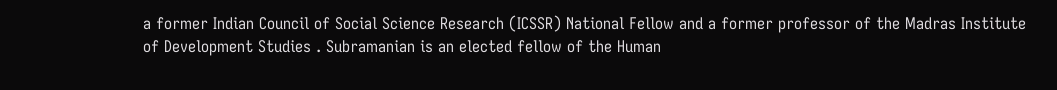a former Indian Council of Social Science Research (ICSSR) National Fellow and a former professor of the Madras Institute of Development Studies . Subramanian is an elected fellow of the Human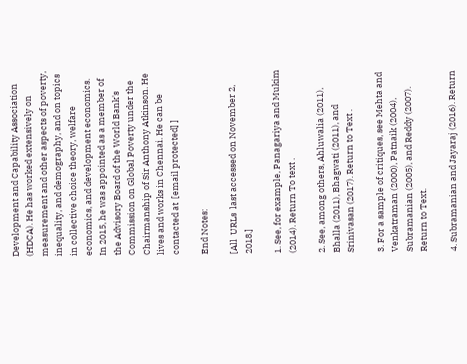Development and Capability Association (HDCA). He has worked extensively on measurement and other aspects of poverty, inequality, and demography, and on topics in collective choice theory, welfare economics, and development economics. In 2015, he was appointed as a member of the Advisory Board of the World Bank's Commission on Global Poverty under the Chairmanship of Sir Anthony Atkinson. He lives and works in Chennai. He can be contacted at  [email protected] ]

End Notes:

[All  URLs  last accessed on November 2, 2018.]

1. See, for example, Panagariya and Mukim (2014). Return To text .

2. See, among others, Ahluwalia (2011), Bhalla (2011), Bhagwati (2011), and Srinivasan (2017). Return to Text .

3. For a sample of critiques, see Mehta and Venkatraman (2000), Patnaik (2004), Subramanian (2005), and Reddy (2007). Return to Text.

4. Subramanian and Jayaraj (2016). Return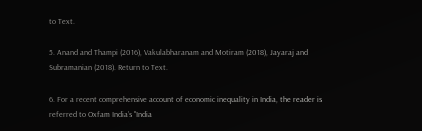to Text.

5. Anand and Thampi (2016), Vakulabharanam and Motiram (2018), Jayaraj and Subramanian (2018). Return to Text.

6. For a recent comprehensive account of economic inequality in India, the reader is referred to Oxfam India’s "India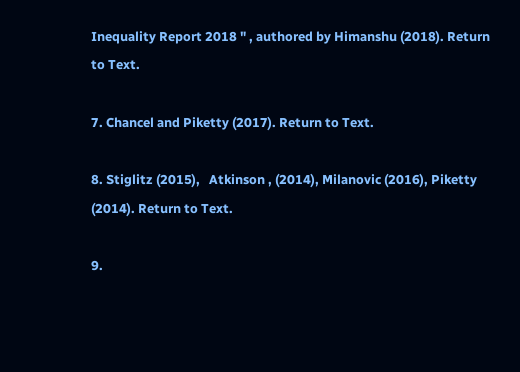Inequality Report 2018 " , authored by Himanshu (2018). Return to Text.

7. Chancel and Piketty (2017). Return to Text.

8. Stiglitz (2015),   Atkinson , (2014), Milanovic (2016), Piketty (2014). Return to Text.

9.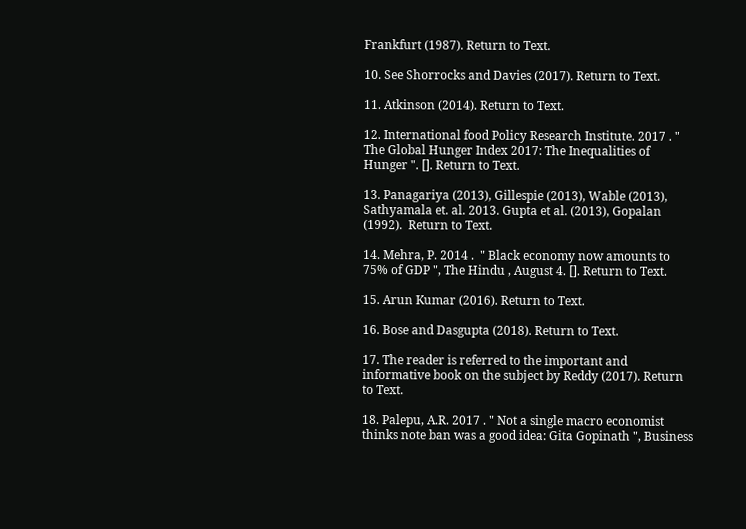Frankfurt (1987). Return to Text.

10. See Shorrocks and Davies (2017). Return to Text.

11. Atkinson (2014). Return to Text.

12. International food Policy Research Institute. 2017 . " The Global Hunger Index 2017: The Inequalities of Hunger ". []. Return to Text.

13. Panagariya (2013), Gillespie (2013), Wable (2013), Sathyamala et. al. 2013. Gupta et al. (2013), Gopalan (1992).  Return to Text.

14. Mehra, P. 2014 .  " Black economy now amounts to 75% of GDP ", The Hindu , August 4. []. Return to Text.

15. Arun Kumar (2016). Return to Text.

16. Bose and Dasgupta (2018). Return to Text.

17. The reader is referred to the important and informative book on the subject by Reddy (2017). Return to Text.

18. Palepu, A.R. 2017 . " Not a single macro economist thinks note ban was a good idea: Gita Gopinath ", Business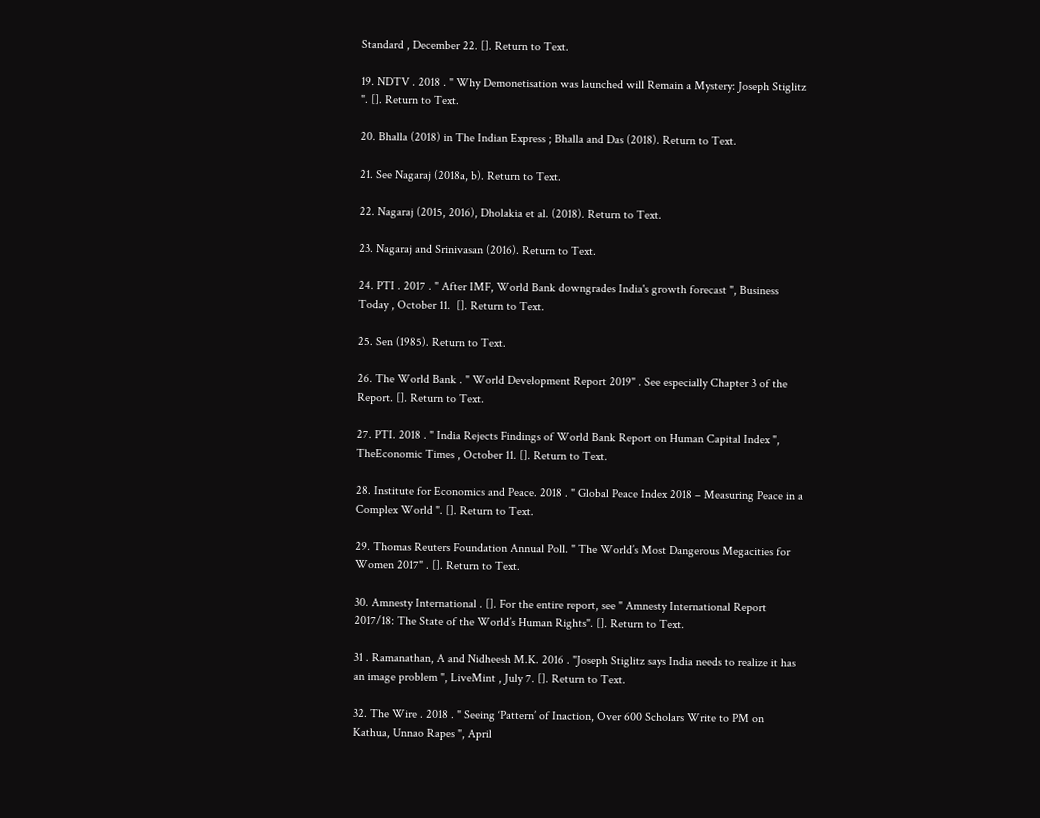Standard , December 22. []. Return to Text.

19. NDTV . 2018 . " Why Demonetisation was launched will Remain a Mystery: Joseph Stiglitz ". []. Return to Text.

20. Bhalla (2018) in The Indian Express ; Bhalla and Das (2018). Return to Text.

21. See Nagaraj (2018a, b). Return to Text.

22. Nagaraj (2015, 2016), Dholakia et al. (2018). Return to Text.

23. Nagaraj and Srinivasan (2016). Return to Text.

24. PTI . 2017 . " After IMF, World Bank downgrades India's growth forecast ", Business Today , October 11.  []. Return to Text.

25. Sen (1985). Return to Text.

26. The World Bank . " World Development Report 2019" . See especially Chapter 3 of the Report. []. Return to Text.

27. PTI. 2018 . " India Rejects Findings of World Bank Report on Human Capital Index ", TheEconomic Times , October 11. []. Return to Text.

28. Institute for Economics and Peace. 2018 . " Global Peace Index 2018 – Measuring Peace in a Complex World ". []. Return to Text.

29. Thomas Reuters Foundation Annual Poll. " The World’s Most Dangerous Megacities for Women 2017" . []. Return to Text.

30. Amnesty International . []. For the entire report, see " Amnesty International Report 2017/18: The State of the World’s Human Rights". []. Return to Text.

31 . Ramanathan, A and Nidheesh M.K. 2016 . "Joseph Stiglitz says India needs to realize it has an image problem ", LiveMint , July 7. []. Return to Text.

32. The Wire . 2018 . " Seeing ‘Pattern’ of Inaction, Over 600 Scholars Write to PM on Kathua, Unnao Rapes ", April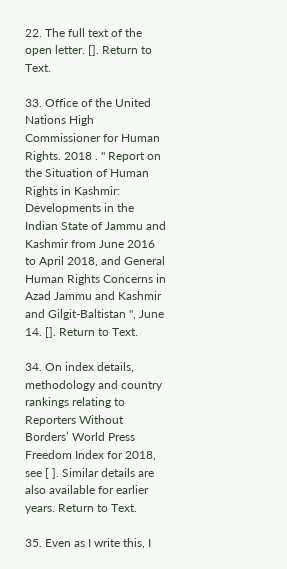22. The full text of the open letter. []. Return to Text.

33. Office of the United Nations High Commissioner for Human Rights. 2018 . " Report on the Situation of Human Rights in Kashmir: Developments in the Indian State of Jammu and Kashmir from June 2016 to April 2018, and General Human Rights Concerns in Azad Jammu and Kashmir and Gilgit-Baltistan ", June 14. []. Return to Text.

34. On index details, methodology and country rankings relating to Reporters Without Borders’ World Press Freedom Index for 2018, see [ ]. Similar details are also available for earlier years. Return to Text.

35. Even as I write this, I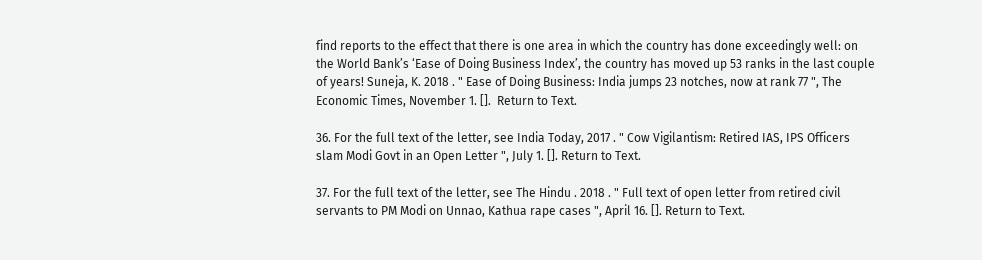find reports to the effect that there is one area in which the country has done exceedingly well: on the World Bank’s ‘Ease of Doing Business Index’, the country has moved up 53 ranks in the last couple of years! Suneja, K. 2018 . " Ease of Doing Business: India jumps 23 notches, now at rank 77 ", The Economic Times, November 1. [].  Return to Text.

36. For the full text of the letter, see India Today, 2017 . " Cow Vigilantism: Retired IAS, IPS Officers slam Modi Govt in an Open Letter ", July 1. []. Return to Text.

37. For the full text of the letter, see The Hindu . 2018 . " Full text of open letter from retired civil servants to PM Modi on Unnao, Kathua rape cases ", April 16. []. Return to Text.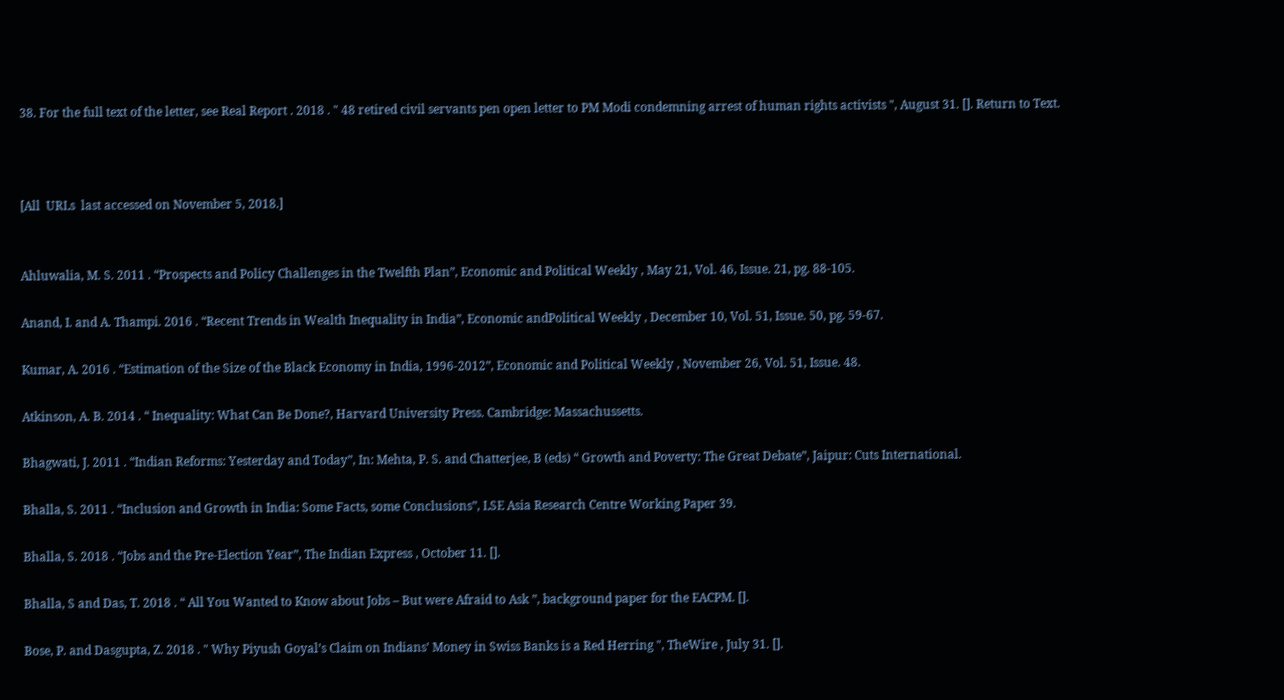38. For the full text of the letter, see Real Report . 2018 . " 48 retired civil servants pen open letter to PM Modi condemning arrest of human rights activists ", August 31. []. Return to Text.



[All  URLs  last accessed on November 5, 2018.]


Ahluwalia, M. S. 2011 . “Prospects and Policy Challenges in the Twelfth Plan”, Economic and Political Weekly , May 21, Vol. 46, Issue. 21, pg. 88-105.

Anand, I. and A. Thampi. 2016 . “Recent Trends in Wealth Inequality in India”, Economic andPolitical Weekly , December 10, Vol. 51, Issue. 50, pg. 59-67.

Kumar, A. 2016 . “Estimation of the Size of the Black Economy in India, 1996-2012”, Economic and Political Weekly , November 26, Vol. 51, Issue. 48.

Atkinson, A. B. 2014 . “ Inequality: What Can Be Done?, Harvard University Press. Cambridge: Massachussetts.

Bhagwati, J. 2011 . “Indian Reforms: Yesterday and Today”, In: Mehta, P. S. and Chatterjee, B (eds) “ Growth and Poverty: The Great Debate”, Jaipur: Cuts International.

Bhalla, S. 2011 . “Inclusion and Growth in India: Some Facts, some Conclusions”, LSE Asia Research Centre Working Paper 39.

Bhalla, S. 2018 . “Jobs and the Pre-Election Year”, The Indian Express , October 11. [].

Bhalla, S and Das, T. 2018 . “ All You Wanted to Know about Jobs – But were Afraid to Ask ”, background paper for the EACPM. [].

Bose, P. and Dasgupta, Z. 2018 . " Why Piyush Goyal’s Claim on Indians’ Money in Swiss Banks is a Red Herring ", TheWire , July 31. [].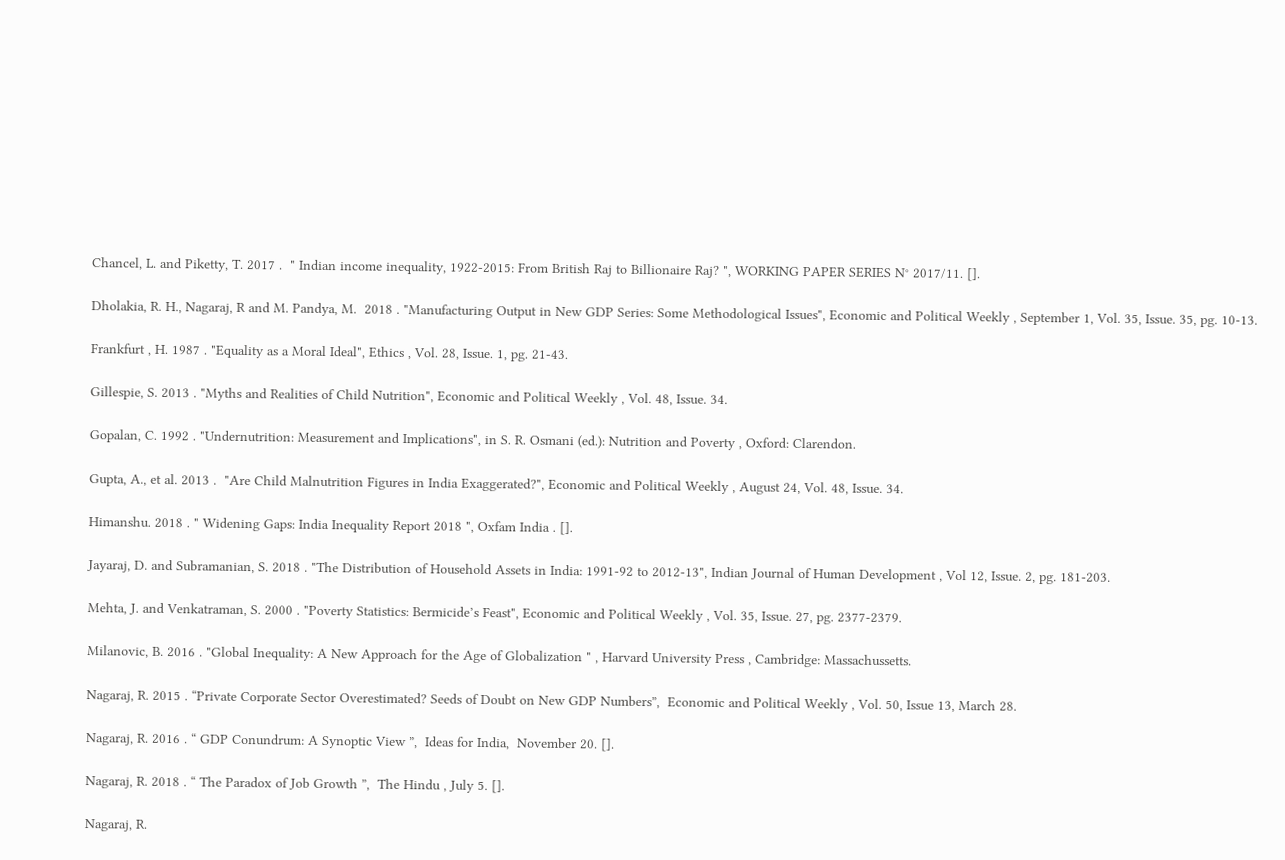Chancel, L. and Piketty, T. 2017 .  " Indian income inequality, 1922-2015: From British Raj to Billionaire Raj? ", WORKING PAPER SERIES N° 2017/11. [].

Dholakia, R. H., Nagaraj, R and M. Pandya, M.  2018 . "Manufacturing Output in New GDP Series: Some Methodological Issues", Economic and Political Weekly , September 1, Vol. 35, Issue. 35, pg. 10-13.

Frankfurt , H. 1987 . "Equality as a Moral Ideal", Ethics , Vol. 28, Issue. 1, pg. 21-43.

Gillespie, S. 2013 . "Myths and Realities of Child Nutrition", Economic and Political Weekly , Vol. 48, Issue. 34.

Gopalan, C. 1992 . "Undernutrition: Measurement and Implications", in S. R. Osmani (ed.): Nutrition and Poverty , Oxford: Clarendon.

Gupta, A., et al. 2013 .  "Are Child Malnutrition Figures in India Exaggerated?", Economic and Political Weekly , August 24, Vol. 48, Issue. 34.

Himanshu. 2018 . " Widening Gaps: India Inequality Report 2018 ", Oxfam India . [].

Jayaraj, D. and Subramanian, S. 2018 . "The Distribution of Household Assets in India: 1991-92 to 2012-13", Indian Journal of Human Development , Vol 12, Issue. 2, pg. 181-203.

Mehta, J. and Venkatraman, S. 2000 . "Poverty Statistics: Bermicide’s Feast", Economic and Political Weekly , Vol. 35, Issue. 27, pg. 2377-2379.

Milanovic, B. 2016 . "Global Inequality: A New Approach for the Age of Globalization " , Harvard University Press , Cambridge: Massachussetts.

Nagaraj, R. 2015 . “Private Corporate Sector Overestimated? Seeds of Doubt on New GDP Numbers”,  Economic and Political Weekly , Vol. 50, Issue 13, March 28.

Nagaraj, R. 2016 . “ GDP Conundrum: A Synoptic View ”,  Ideas for India,  November 20. [].

Nagaraj, R. 2018 . “ The Paradox of Job Growth ”,  The Hindu , July 5. [].

Nagaraj, R.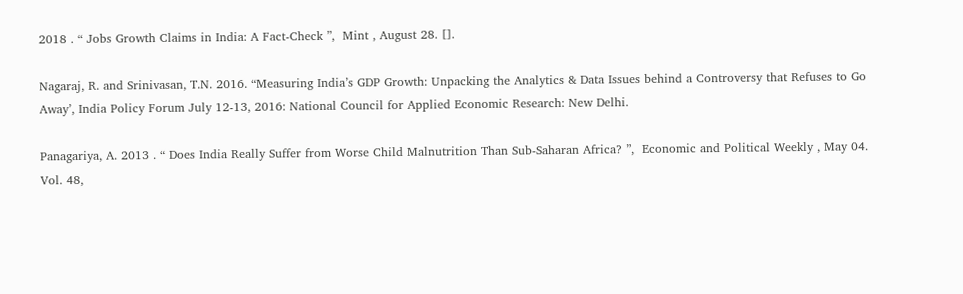2018 . “ Jobs Growth Claims in India: A Fact-Check ”,  Mint , August 28. [].

Nagaraj, R. and Srinivasan, T.N. 2016. “Measuring India’s GDP Growth: Unpacking the Analytics & Data Issues behind a Controversy that Refuses to Go Away’, India Policy Forum July 12-13, 2016: National Council for Applied Economic Research: New Delhi.

Panagariya, A. 2013 . “ Does India Really Suffer from Worse Child Malnutrition Than Sub-Saharan Africa? ”,  Economic and Political Weekly , May 04. Vol. 48,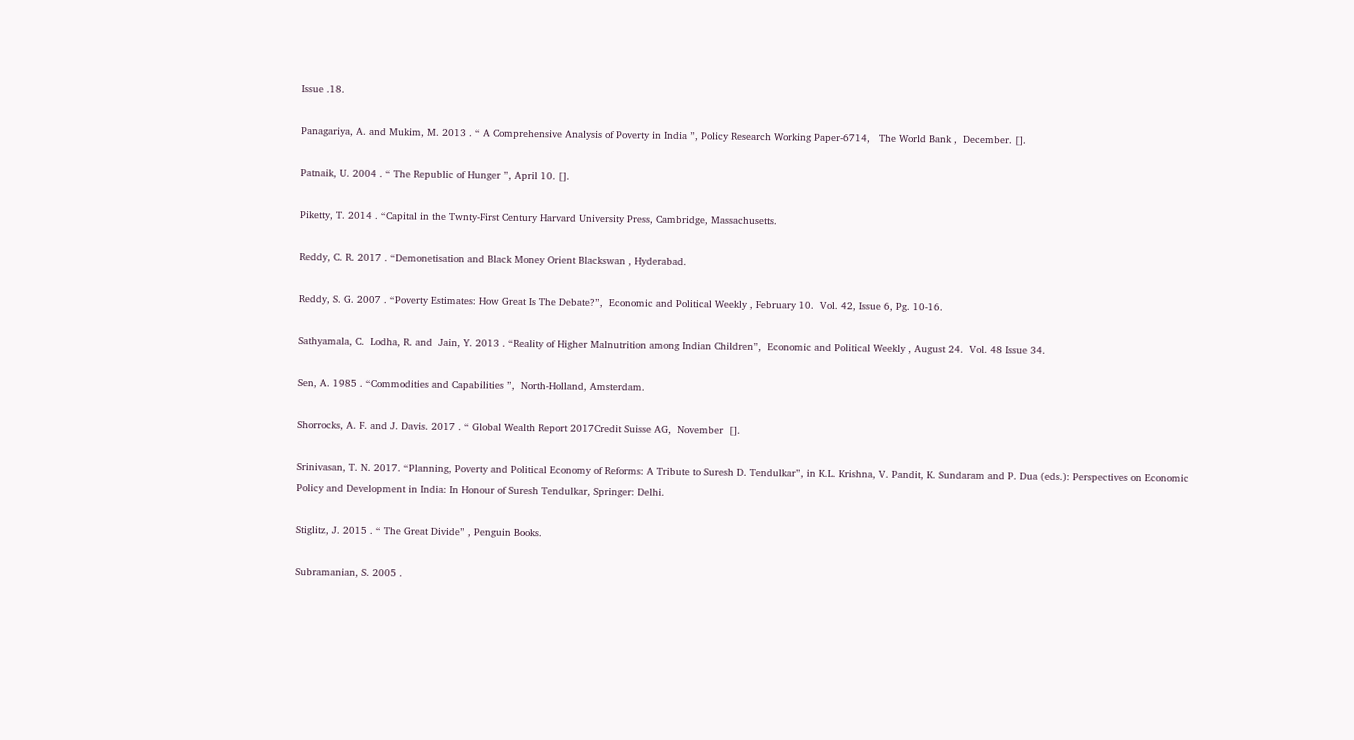Issue .18.

Panagariya, A. and Mukim, M. 2013 . “ A Comprehensive Analysis of Poverty in India ”, Policy Research Working Paper-6714,   The World Bank ,  December. [].

Patnaik, U. 2004 . “ The Republic of Hunger ”, April 10. [].

Piketty, T. 2014 . “Capital in the Twnty-First Century Harvard University Press, Cambridge, Massachusetts.

Reddy, C. R. 2017 . “Demonetisation and Black Money Orient Blackswan , Hyderabad.

Reddy, S. G. 2007 . “Poverty Estimates: How Great Is The Debate?”,  Economic and Political Weekly , February 10.  Vol. 42, Issue 6, Pg. 10-16.

Sathyamala, C.  Lodha, R. and  Jain, Y. 2013 . “Reality of Higher Malnutrition among Indian Children”,  Economic and Political Weekly , August 24.  Vol. 48 Issue 34.

Sen, A. 1985 . “Commodities and Capabilities ”,  North-Holland, Amsterdam.

Shorrocks, A. F. and J. Davis. 2017 . “ Global Wealth Report 2017Credit Suisse AG,  November  [].

Srinivasan, T. N. 2017. “Planning, Poverty and Political Economy of Reforms: A Tribute to Suresh D. Tendulkar”, in K.L. Krishna, V. Pandit, K. Sundaram and P. Dua (eds.): Perspectives on Economic Policy and Development in India: In Honour of Suresh Tendulkar, Springer: Delhi.

Stiglitz, J. 2015 . “ The Great Divide” , Penguin Books.

Subramanian, S. 2005 .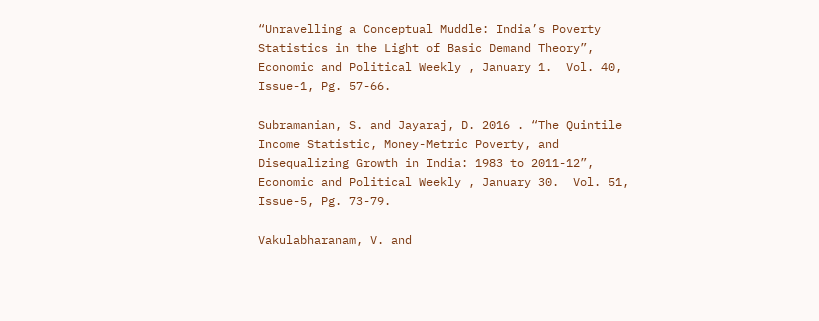“Unravelling a Conceptual Muddle: India’s Poverty Statistics in the Light of Basic Demand Theory”,  Economic and Political Weekly , January 1.  Vol. 40, Issue-1, Pg. 57-66.

Subramanian, S. and Jayaraj, D. 2016 . “The Quintile Income Statistic, Money-Metric Poverty, and Disequalizing Growth in India: 1983 to 2011-12”,  Economic and Political Weekly , January 30.  Vol. 51, Issue-5, Pg. 73-79.

Vakulabharanam, V. and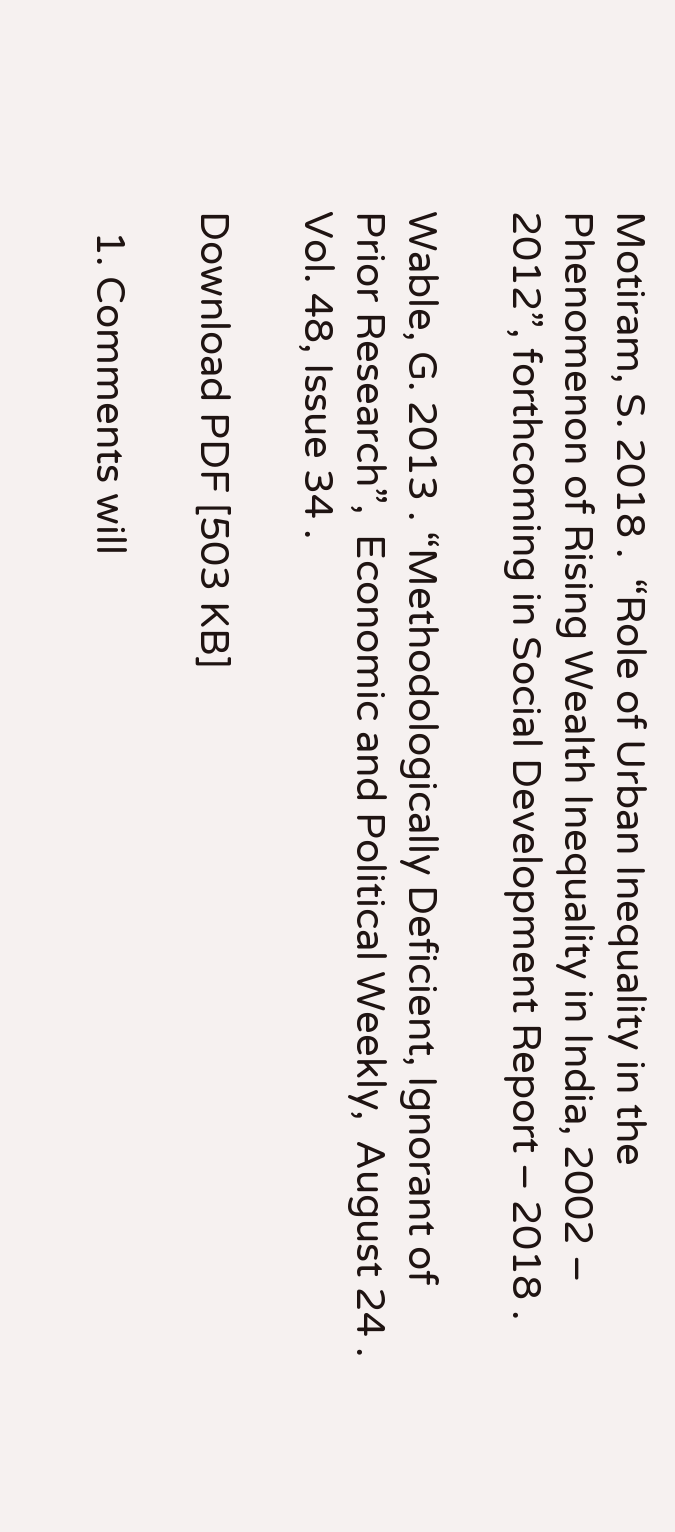Motiram, S. 2018 .  “Role of Urban Inequality in the Phenomenon of Rising Wealth Inequality in India, 2002 – 2012”, forthcoming in Social Development Report – 2018 .

Wable, G. 2013 . “Methodologically Deficient, Ignorant of Prior Research”,  Economic and Political Weekly,  August 24 . Vol. 48, Issue 34 .

Download PDF [503 KB]

  1. Comments will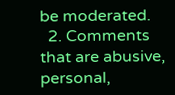be moderated.
  2. Comments that are abusive, personal,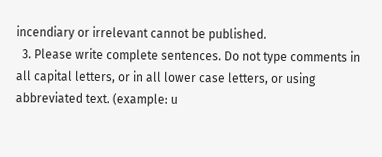incendiary or irrelevant cannot be published.
  3. Please write complete sentences. Do not type comments in all capital letters, or in all lower case letters, or using abbreviated text. (example: u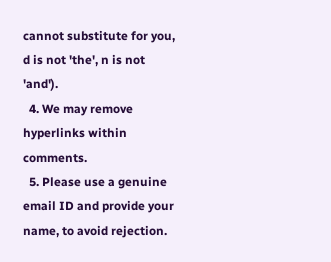cannot substitute for you, d is not 'the', n is not 'and').
  4. We may remove hyperlinks within comments.
  5. Please use a genuine email ID and provide your name, to avoid rejection.